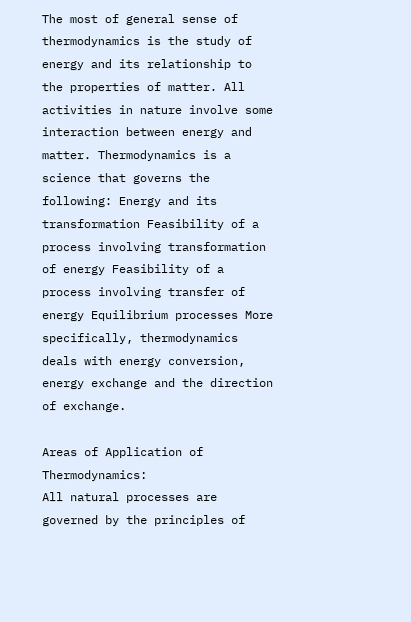The most of general sense of thermodynamics is the study of energy and its relationship to the properties of matter. All activities in nature involve some interaction between energy and matter. Thermodynamics is a science that governs the following: Energy and its transformation Feasibility of a process involving transformation of energy Feasibility of a process involving transfer of energy Equilibrium processes More specifically, thermodynamics deals with energy conversion, energy exchange and the direction of exchange.

Areas of Application of Thermodynamics:
All natural processes are governed by the principles of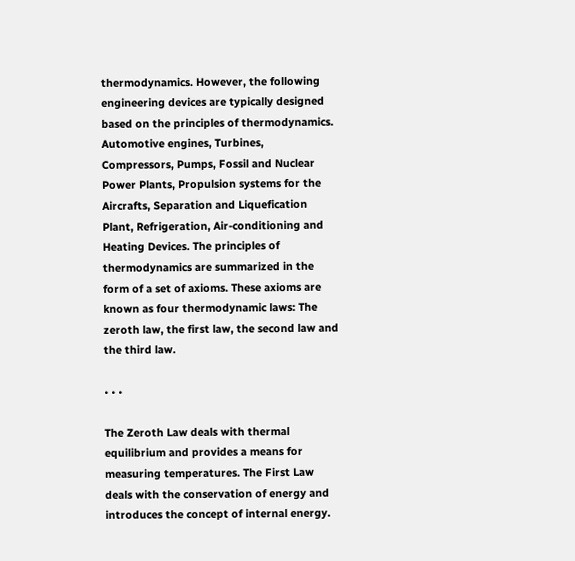thermodynamics. However, the following engineering devices are typically designed based on the principles of thermodynamics. Automotive engines, Turbines, Compressors, Pumps, Fossil and Nuclear Power Plants, Propulsion systems for the Aircrafts, Separation and Liquefication Plant, Refrigeration, Air-conditioning and Heating Devices. The principles of thermodynamics are summarized in the form of a set of axioms. These axioms are known as four thermodynamic laws: The zeroth law, the first law, the second law and the third law.

• • •

The Zeroth Law deals with thermal equilibrium and provides a means for measuring temperatures. The First Law deals with the conservation of energy and introduces the concept of internal energy.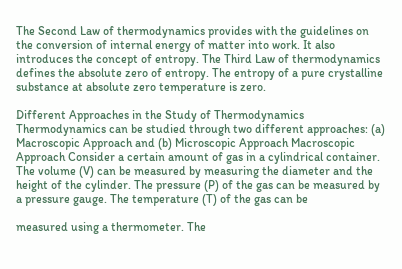The Second Law of thermodynamics provides with the guidelines on the conversion of internal energy of matter into work. It also introduces the concept of entropy. The Third Law of thermodynamics defines the absolute zero of entropy. The entropy of a pure crystalline substance at absolute zero temperature is zero.

Different Approaches in the Study of Thermodynamics
Thermodynamics can be studied through two different approaches: (a) Macroscopic Approach and (b) Microscopic Approach Macroscopic Approach Consider a certain amount of gas in a cylindrical container. The volume (V) can be measured by measuring the diameter and the height of the cylinder. The pressure (P) of the gas can be measured by a pressure gauge. The temperature (T) of the gas can be

measured using a thermometer. The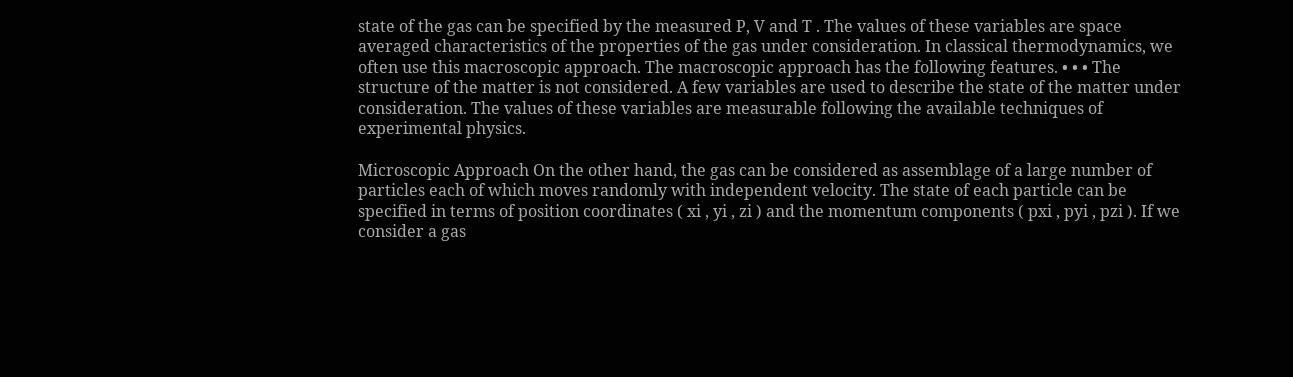state of the gas can be specified by the measured P, V and T . The values of these variables are space averaged characteristics of the properties of the gas under consideration. In classical thermodynamics, we often use this macroscopic approach. The macroscopic approach has the following features. • • • The structure of the matter is not considered. A few variables are used to describe the state of the matter under consideration. The values of these variables are measurable following the available techniques of experimental physics.

Microscopic Approach On the other hand, the gas can be considered as assemblage of a large number of particles each of which moves randomly with independent velocity. The state of each particle can be specified in terms of position coordinates ( xi , yi , zi ) and the momentum components ( pxi , pyi , pzi ). If we consider a gas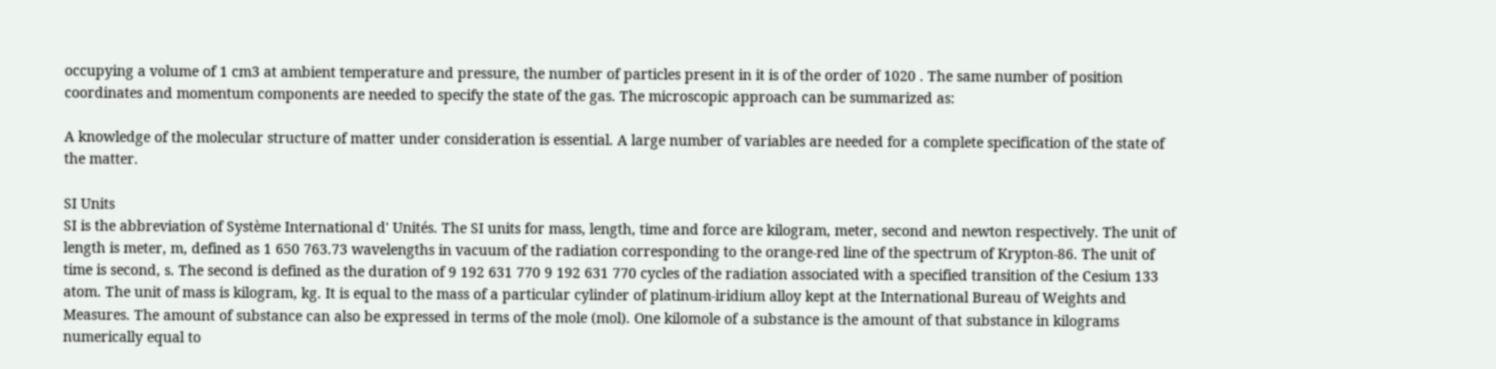occupying a volume of 1 cm3 at ambient temperature and pressure, the number of particles present in it is of the order of 1020 . The same number of position coordinates and momentum components are needed to specify the state of the gas. The microscopic approach can be summarized as:

A knowledge of the molecular structure of matter under consideration is essential. A large number of variables are needed for a complete specification of the state of the matter.

SI Units
SI is the abbreviation of Système International d' Unités. The SI units for mass, length, time and force are kilogram, meter, second and newton respectively. The unit of length is meter, m, defined as 1 650 763.73 wavelengths in vacuum of the radiation corresponding to the orange-red line of the spectrum of Krypton-86. The unit of time is second, s. The second is defined as the duration of 9 192 631 770 9 192 631 770 cycles of the radiation associated with a specified transition of the Cesium 133 atom. The unit of mass is kilogram, kg. It is equal to the mass of a particular cylinder of platinum-iridium alloy kept at the International Bureau of Weights and Measures. The amount of substance can also be expressed in terms of the mole (mol). One kilomole of a substance is the amount of that substance in kilograms numerically equal to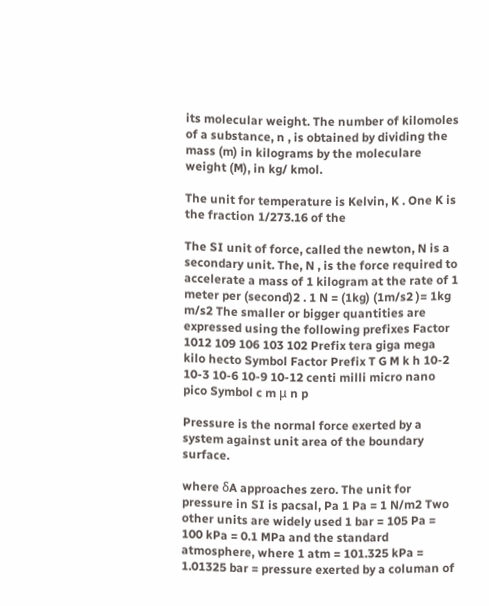its molecular weight. The number of kilomoles of a substance, n , is obtained by dividing the mass (m) in kilograms by the moleculare weight (M), in kg/ kmol.

The unit for temperature is Kelvin, K . One K is the fraction 1/273.16 of the

The SI unit of force, called the newton, N is a secondary unit. The, N , is the force required to accelerate a mass of 1 kilogram at the rate of 1 meter per (second)2 . 1 N = (1kg) (1m/s2 )= 1kg m/s2 The smaller or bigger quantities are expressed using the following prefixes Factor 1012 109 106 103 102 Prefix tera giga mega kilo hecto Symbol Factor Prefix T G M k h 10-2 10-3 10-6 10-9 10-12 centi milli micro nano pico Symbol c m μ n p

Pressure is the normal force exerted by a system against unit area of the boundary surface.

where δA approaches zero. The unit for pressure in SI is pacsal, Pa 1 Pa = 1 N/m2 Two other units are widely used 1 bar = 105 Pa = 100 kPa = 0.1 MPa and the standard atmosphere, where 1 atm = 101.325 kPa = 1.01325 bar = pressure exerted by a columan of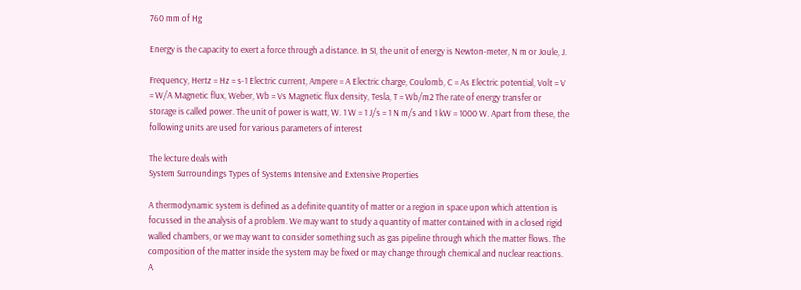760 mm of Hg

Energy is the capacity to exert a force through a distance. In SI, the unit of energy is Newton-meter, N m or Joule, J.

Frequency, Hertz = Hz = s-1 Electric current, Ampere = A Electric charge, Coulomb, C = As Electric potential, Volt = V = W/A Magnetic flux, Weber, Wb = Vs Magnetic flux density, Tesla, T = Wb/m2 The rate of energy transfer or storage is called power. The unit of power is watt, W. 1 W = 1 J/s = 1 N m/s and 1 kW = 1000 W. Apart from these, the following units are used for various parameters of interest

The lecture deals with
System Surroundings Types of Systems Intensive and Extensive Properties

A thermodynamic system is defined as a definite quantity of matter or a region in space upon which attention is focussed in the analysis of a problem. We may want to study a quantity of matter contained with in a closed rigid walled chambers, or we may want to consider something such as gas pipeline through which the matter flows. The composition of the matter inside the system may be fixed or may change through chemical and nuclear reactions. A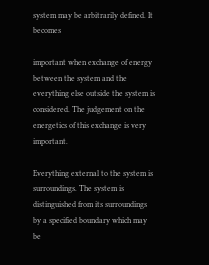system may be arbitrarily defined. It becomes

important when exchange of energy between the system and the everything else outside the system is considered. The judgement on the energetics of this exchange is very important.

Everything external to the system is surroundings. The system is distinguished from its surroundings by a specified boundary which may be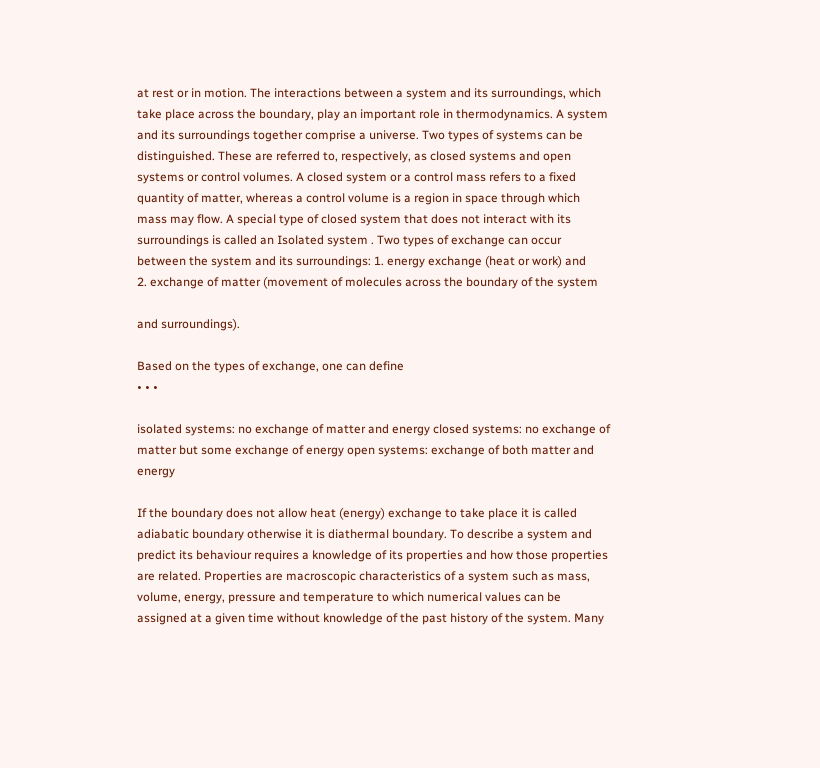at rest or in motion. The interactions between a system and its surroundings, which take place across the boundary, play an important role in thermodynamics. A system and its surroundings together comprise a universe. Two types of systems can be distinguished. These are referred to, respectively, as closed systems and open systems or control volumes. A closed system or a control mass refers to a fixed quantity of matter, whereas a control volume is a region in space through which mass may flow. A special type of closed system that does not interact with its surroundings is called an Isolated system . Two types of exchange can occur between the system and its surroundings: 1. energy exchange (heat or work) and
2. exchange of matter (movement of molecules across the boundary of the system

and surroundings).

Based on the types of exchange, one can define
• • •

isolated systems: no exchange of matter and energy closed systems: no exchange of matter but some exchange of energy open systems: exchange of both matter and energy

If the boundary does not allow heat (energy) exchange to take place it is called adiabatic boundary otherwise it is diathermal boundary. To describe a system and predict its behaviour requires a knowledge of its properties and how those properties are related. Properties are macroscopic characteristics of a system such as mass, volume, energy, pressure and temperature to which numerical values can be assigned at a given time without knowledge of the past history of the system. Many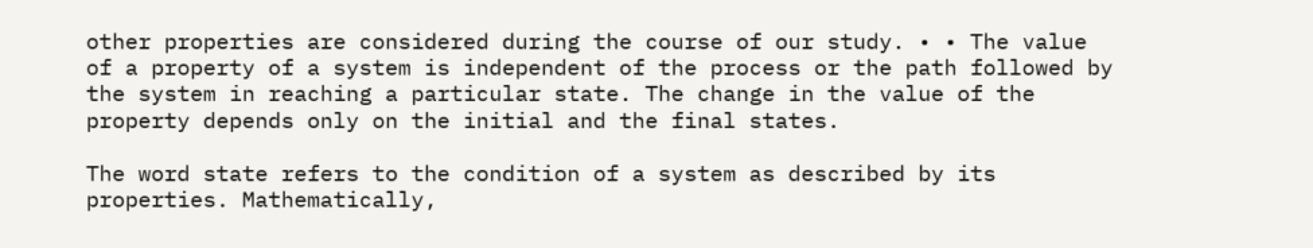other properties are considered during the course of our study. • • The value of a property of a system is independent of the process or the path followed by the system in reaching a particular state. The change in the value of the property depends only on the initial and the final states.

The word state refers to the condition of a system as described by its properties. Mathematically,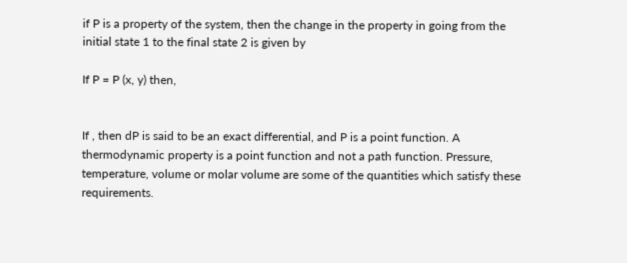if P is a property of the system, then the change in the property in going from the initial state 1 to the final state 2 is given by

If P = P (x, y) then,


If , then dP is said to be an exact differential, and P is a point function. A thermodynamic property is a point function and not a path function. Pressure, temperature, volume or molar volume are some of the quantities which satisfy these requirements.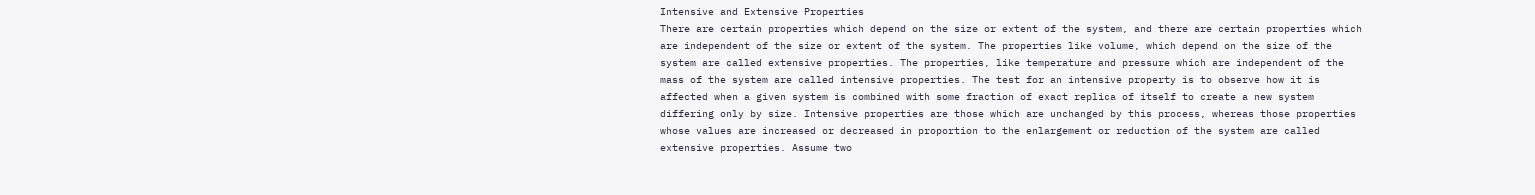Intensive and Extensive Properties
There are certain properties which depend on the size or extent of the system, and there are certain properties which are independent of the size or extent of the system. The properties like volume, which depend on the size of the system are called extensive properties. The properties, like temperature and pressure which are independent of the mass of the system are called intensive properties. The test for an intensive property is to observe how it is affected when a given system is combined with some fraction of exact replica of itself to create a new system differing only by size. Intensive properties are those which are unchanged by this process, whereas those properties whose values are increased or decreased in proportion to the enlargement or reduction of the system are called extensive properties. Assume two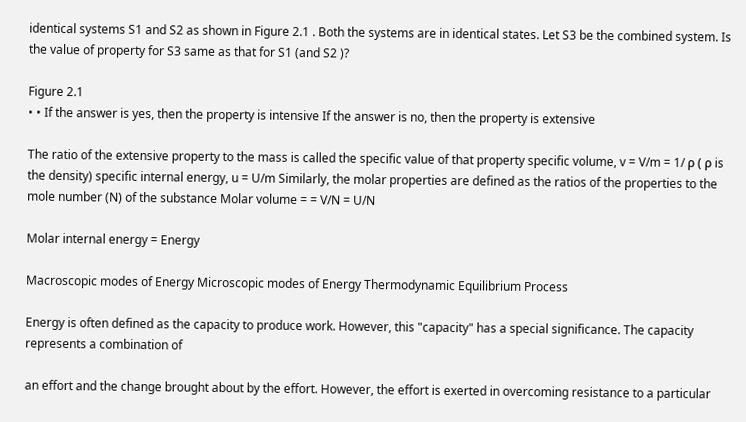identical systems S1 and S2 as shown in Figure 2.1 . Both the systems are in identical states. Let S3 be the combined system. Is the value of property for S3 same as that for S1 (and S2 )?

Figure 2.1
• • If the answer is yes, then the property is intensive If the answer is no, then the property is extensive

The ratio of the extensive property to the mass is called the specific value of that property specific volume, v = V/m = 1/ ρ ( ρ is the density) specific internal energy, u = U/m Similarly, the molar properties are defined as the ratios of the properties to the mole number (N) of the substance Molar volume = = V/N = U/N

Molar internal energy = Energy

Macroscopic modes of Energy Microscopic modes of Energy Thermodynamic Equilibrium Process

Energy is often defined as the capacity to produce work. However, this "capacity" has a special significance. The capacity represents a combination of

an effort and the change brought about by the effort. However, the effort is exerted in overcoming resistance to a particular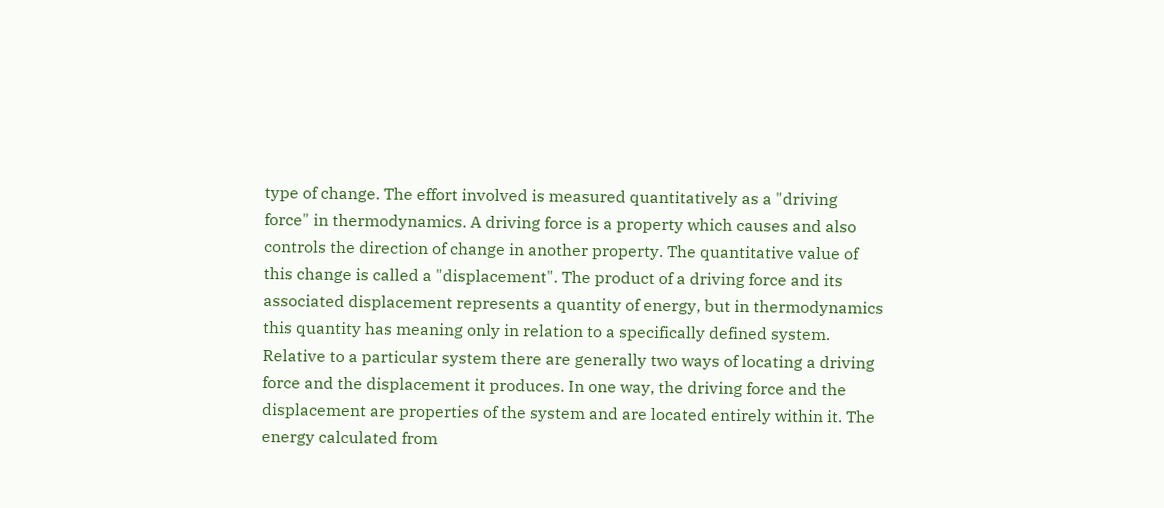type of change. The effort involved is measured quantitatively as a "driving force" in thermodynamics. A driving force is a property which causes and also controls the direction of change in another property. The quantitative value of this change is called a "displacement". The product of a driving force and its associated displacement represents a quantity of energy, but in thermodynamics this quantity has meaning only in relation to a specifically defined system. Relative to a particular system there are generally two ways of locating a driving force and the displacement it produces. In one way, the driving force and the displacement are properties of the system and are located entirely within it. The energy calculated from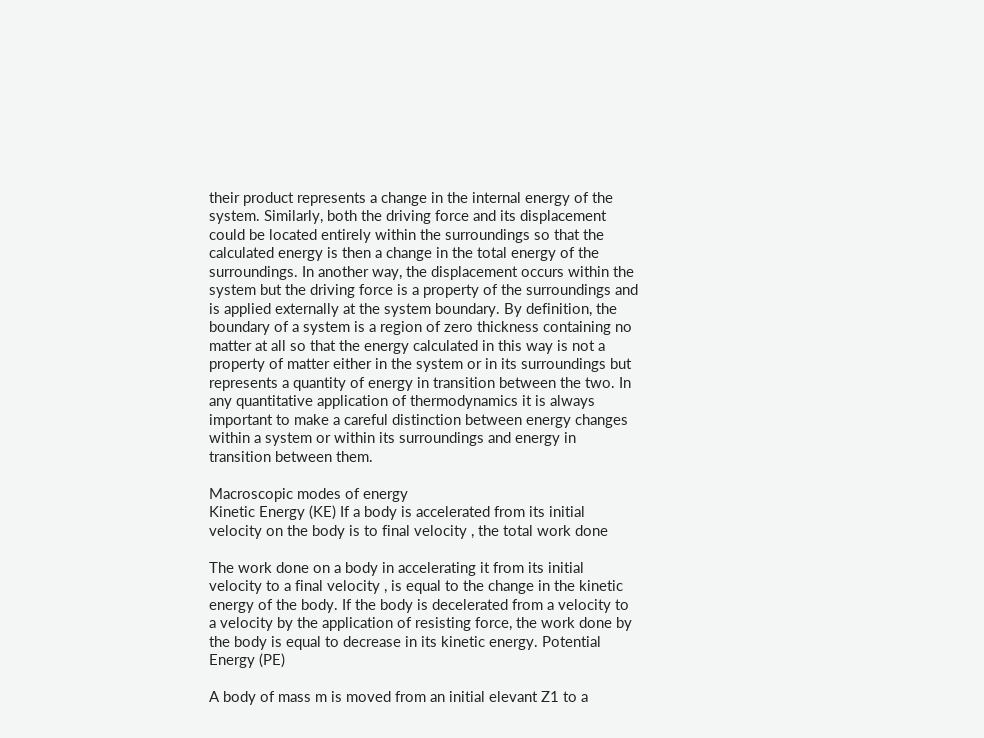their product represents a change in the internal energy of the system. Similarly, both the driving force and its displacement could be located entirely within the surroundings so that the calculated energy is then a change in the total energy of the surroundings. In another way, the displacement occurs within the system but the driving force is a property of the surroundings and is applied externally at the system boundary. By definition, the boundary of a system is a region of zero thickness containing no matter at all so that the energy calculated in this way is not a property of matter either in the system or in its surroundings but represents a quantity of energy in transition between the two. In any quantitative application of thermodynamics it is always important to make a careful distinction between energy changes within a system or within its surroundings and energy in transition between them.

Macroscopic modes of energy
Kinetic Energy (KE) If a body is accelerated from its initial velocity on the body is to final velocity , the total work done

The work done on a body in accelerating it from its initial velocity to a final velocity , is equal to the change in the kinetic energy of the body. If the body is decelerated from a velocity to a velocity by the application of resisting force, the work done by the body is equal to decrease in its kinetic energy. Potential Energy (PE)

A body of mass m is moved from an initial elevant Z1 to a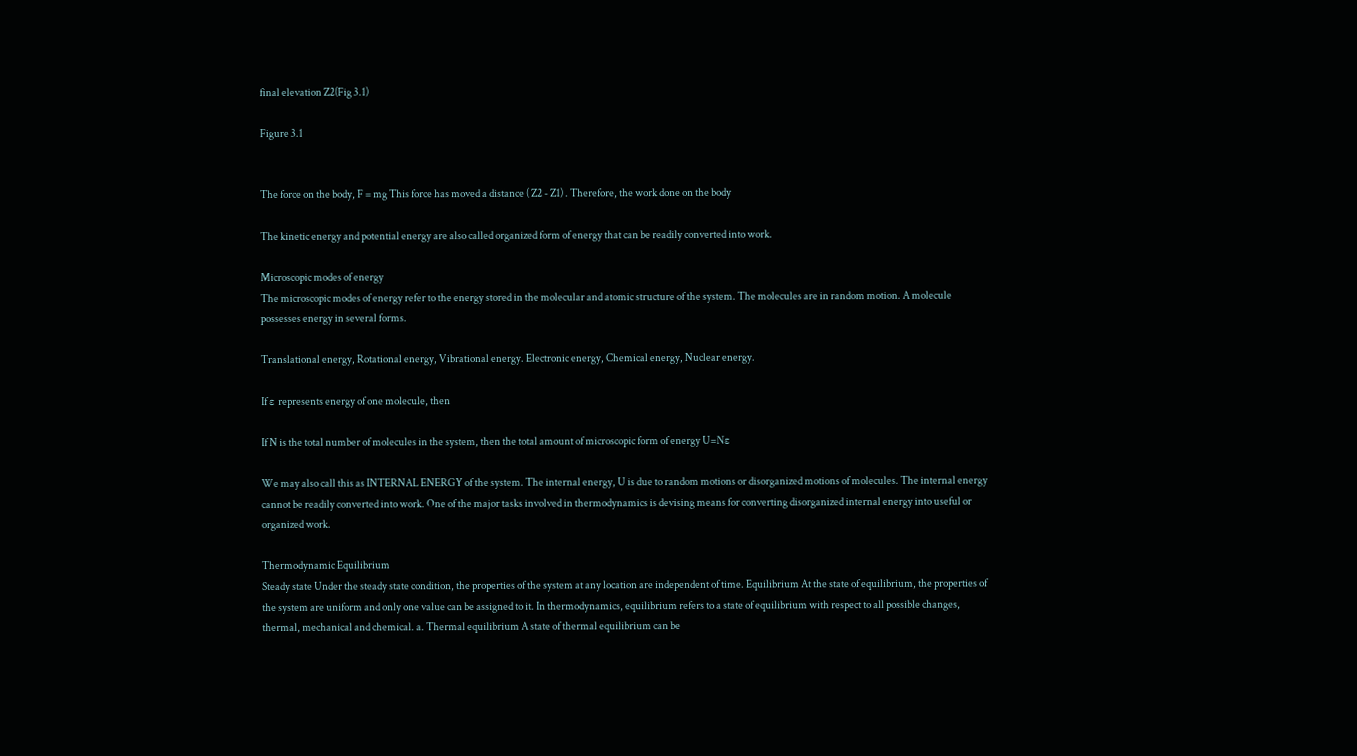final elevation Z2(Fig 3.1)

Figure 3.1


The force on the body, F = mg This force has moved a distance ( Z2 - Z1) . Therefore, the work done on the body

The kinetic energy and potential energy are also called organized form of energy that can be readily converted into work.

Microscopic modes of energy
The microscopic modes of energy refer to the energy stored in the molecular and atomic structure of the system. The molecules are in random motion. A molecule possesses energy in several forms.

Translational energy, Rotational energy, Vibrational energy. Electronic energy, Chemical energy, Nuclear energy.

If ε represents energy of one molecule, then

If N is the total number of molecules in the system, then the total amount of microscopic form of energy U=Nε

We may also call this as INTERNAL ENERGY of the system. The internal energy, U is due to random motions or disorganized motions of molecules. The internal energy cannot be readily converted into work. One of the major tasks involved in thermodynamics is devising means for converting disorganized internal energy into useful or organized work.

Thermodynamic Equilibrium
Steady state Under the steady state condition, the properties of the system at any location are independent of time. Equilibrium At the state of equilibrium, the properties of the system are uniform and only one value can be assigned to it. In thermodynamics, equilibrium refers to a state of equilibrium with respect to all possible changes, thermal, mechanical and chemical. a. Thermal equilibrium A state of thermal equilibrium can be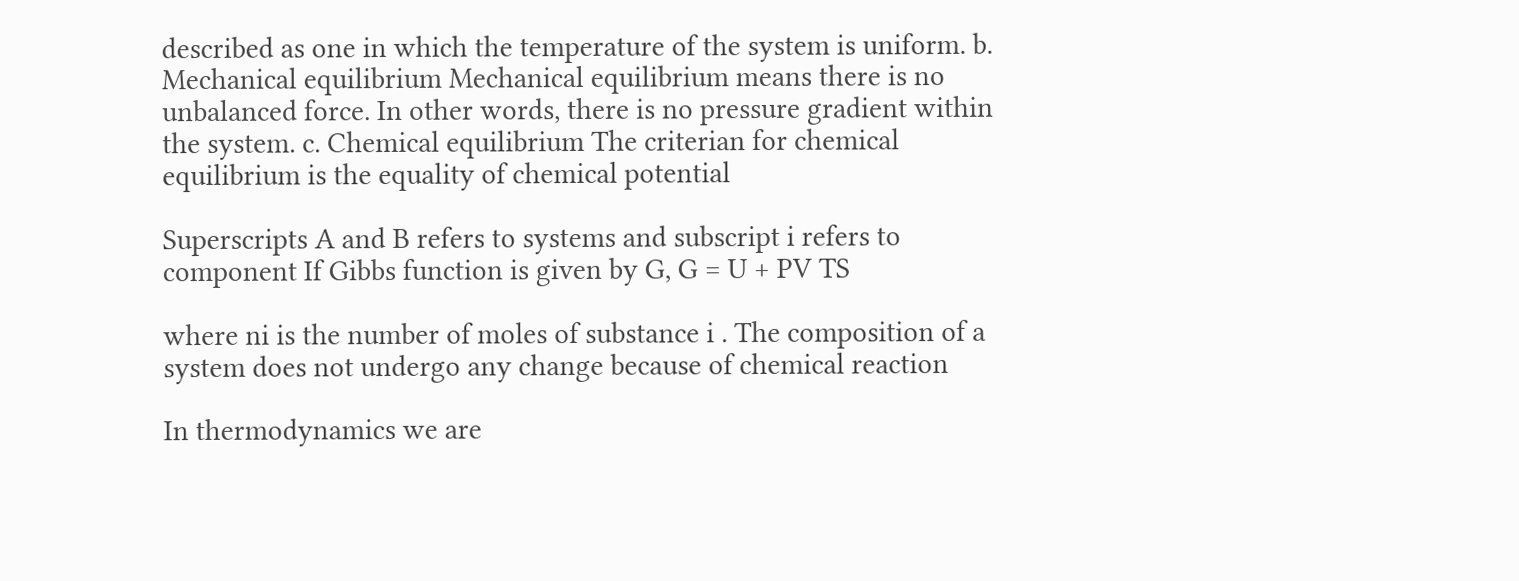described as one in which the temperature of the system is uniform. b. Mechanical equilibrium Mechanical equilibrium means there is no unbalanced force. In other words, there is no pressure gradient within the system. c. Chemical equilibrium The criterian for chemical equilibrium is the equality of chemical potential

Superscripts A and B refers to systems and subscript i refers to component If Gibbs function is given by G, G = U + PV TS

where ni is the number of moles of substance i . The composition of a system does not undergo any change because of chemical reaction

In thermodynamics we are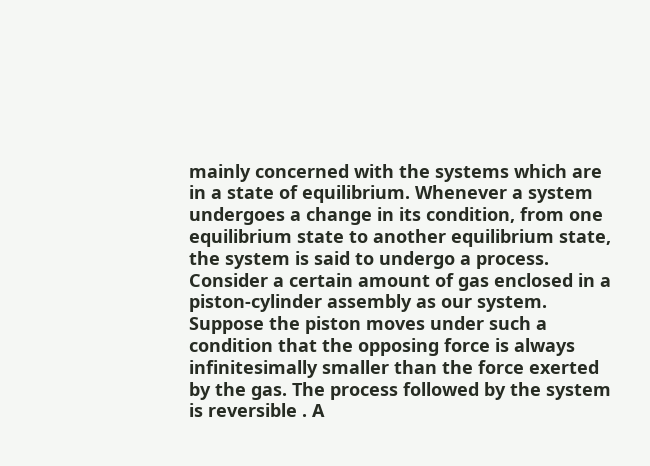mainly concerned with the systems which are in a state of equilibrium. Whenever a system undergoes a change in its condition, from one equilibrium state to another equilibrium state, the system is said to undergo a process. Consider a certain amount of gas enclosed in a piston-cylinder assembly as our system. Suppose the piston moves under such a condition that the opposing force is always infinitesimally smaller than the force exerted by the gas. The process followed by the system is reversible . A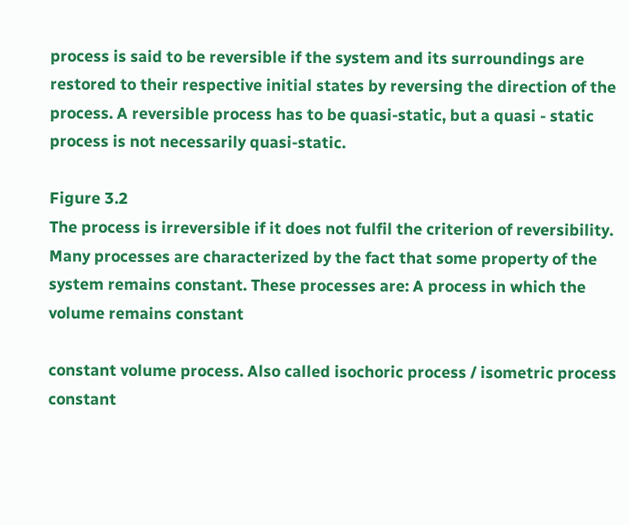process is said to be reversible if the system and its surroundings are restored to their respective initial states by reversing the direction of the process. A reversible process has to be quasi-static, but a quasi - static process is not necessarily quasi-static.

Figure 3.2
The process is irreversible if it does not fulfil the criterion of reversibility. Many processes are characterized by the fact that some property of the system remains constant. These processes are: A process in which the volume remains constant

constant volume process. Also called isochoric process / isometric process constant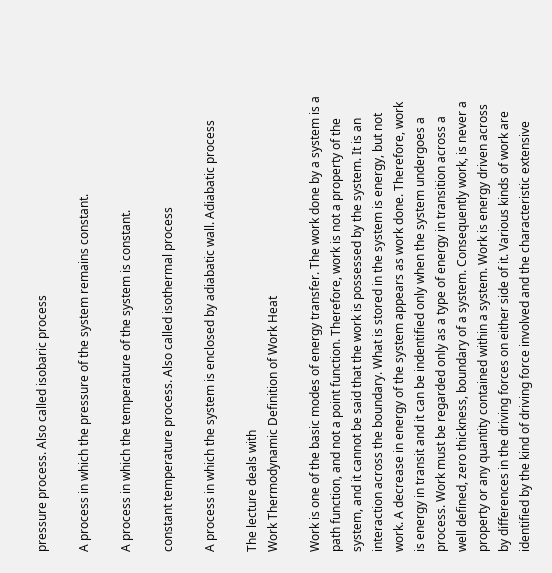pressure process. Also called isobaric process

A process in which the pressure of the system remains constant.

A process in which the temperature of the system is constant.

constant temperature process. Also called isothermal process

A process in which the system is enclosed by adiabatic wall. Adiabatic process

The lecture deals with
Work Thermodynamic Definition of Work Heat

Work is one of the basic modes of energy transfer. The work done by a system is a path function, and not a point function. Therefore, work is not a property of the system, and it cannot be said that the work is possessed by the system. It is an interaction across the boundary. What is stored in the system is energy, but not work. A decrease in energy of the system appears as work done. Therefore, work is energy in transit and it can be indentified only when the system undergoes a process. Work must be regarded only as a type of energy in transition across a well defined, zero thickness, boundary of a system. Consequently work, is never a property or any quantity contained within a system. Work is energy driven across by differences in the driving forces on either side of it. Various kinds of work are identified by the kind of driving force involved and the characteristic extensive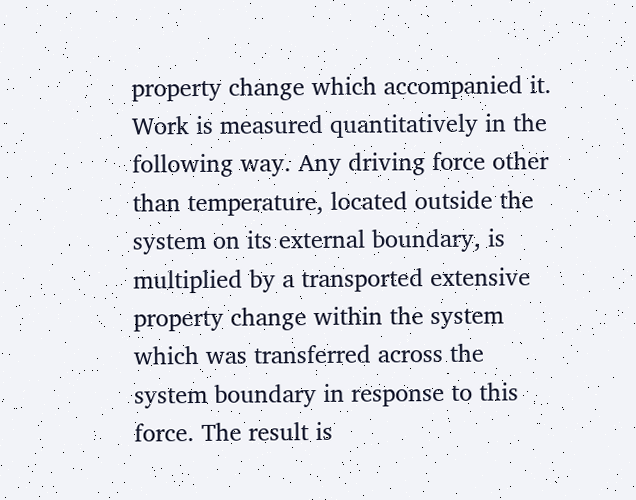property change which accompanied it. Work is measured quantitatively in the following way. Any driving force other than temperature, located outside the system on its external boundary, is multiplied by a transported extensive property change within the system which was transferred across the system boundary in response to this force. The result is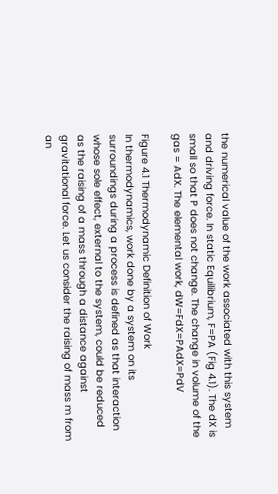the numerical value of the work associated with this system and driving force. In static Equilibrium, F=PA (Fig 4.1). The dX is small so that P does not change. The change in volume of the gas = AdX. The elemental work, dW=FdX=PAdX=PdV

Figure 4.1 Thermodynamic Definition of Work
In thermodynamics, work done by a system on its surroundings during a process is defined as that interaction whose sole effect, external to the system, could be reduced as the raising of a mass through a distance against gravitational force. Let us consider the raising of mass m from an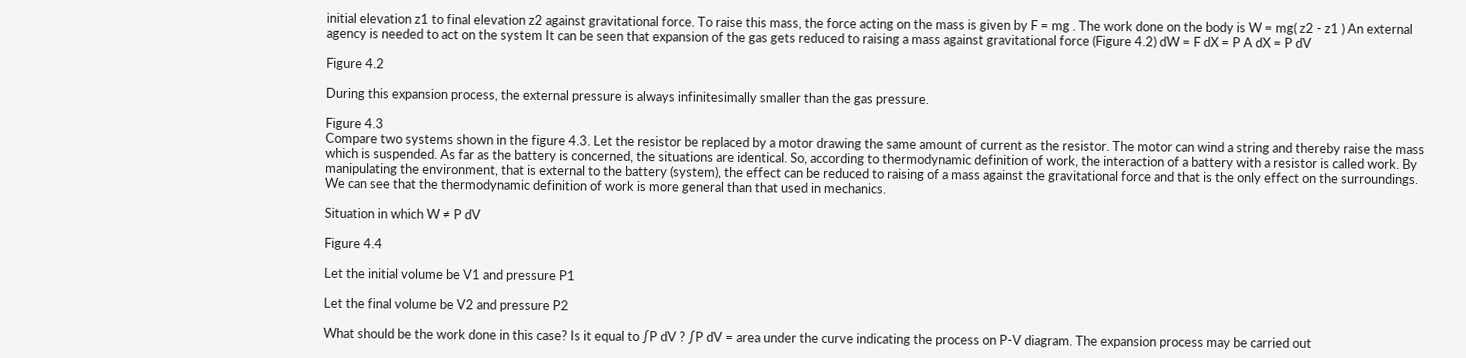initial elevation z1 to final elevation z2 against gravitational force. To raise this mass, the force acting on the mass is given by F = mg . The work done on the body is W = mg( z2 - z1 ) An external agency is needed to act on the system It can be seen that expansion of the gas gets reduced to raising a mass against gravitational force (Figure 4.2) dW = F dX = P A dX = P dV

Figure 4.2

During this expansion process, the external pressure is always infinitesimally smaller than the gas pressure.

Figure 4.3
Compare two systems shown in the figure 4.3. Let the resistor be replaced by a motor drawing the same amount of current as the resistor. The motor can wind a string and thereby raise the mass which is suspended. As far as the battery is concerned, the situations are identical. So, according to thermodynamic definition of work, the interaction of a battery with a resistor is called work. By manipulating the environment, that is external to the battery (system), the effect can be reduced to raising of a mass against the gravitational force and that is the only effect on the surroundings. We can see that the thermodynamic definition of work is more general than that used in mechanics.

Situation in which W ≠ P dV

Figure 4.4

Let the initial volume be V1 and pressure P1

Let the final volume be V2 and pressure P2

What should be the work done in this case? Is it equal to ∫P dV ? ∫P dV = area under the curve indicating the process on P-V diagram. The expansion process may be carried out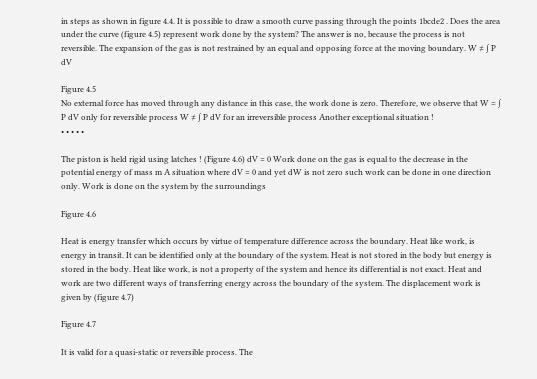in steps as shown in figure 4.4. It is possible to draw a smooth curve passing through the points 1bcde2 . Does the area under the curve (figure 4.5) represent work done by the system? The answer is no, because the process is not reversible. The expansion of the gas is not restrained by an equal and opposing force at the moving boundary. W ≠ ∫ P dV

Figure 4.5
No external force has moved through any distance in this case, the work done is zero. Therefore, we observe that W = ∫ P dV only for reversible process W ≠ ∫ P dV for an irreversible process Another exceptional situation !
• • • • •

The piston is held rigid using latches ! (Figure 4.6) dV = 0 Work done on the gas is equal to the decrease in the potential energy of mass m A situation where dV = 0 and yet dW is not zero such work can be done in one direction only. Work is done on the system by the surroundings

Figure 4.6

Heat is energy transfer which occurs by virtue of temperature difference across the boundary. Heat like work, is energy in transit. It can be identified only at the boundary of the system. Heat is not stored in the body but energy is stored in the body. Heat like work, is not a property of the system and hence its differential is not exact. Heat and work are two different ways of transferring energy across the boundary of the system. The displacement work is given by (figure 4.7)

Figure 4.7

It is valid for a quasi-static or reversible process. The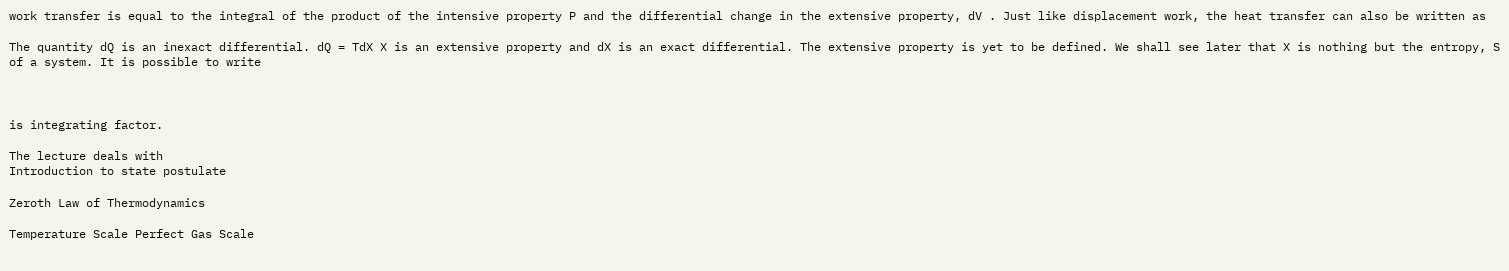work transfer is equal to the integral of the product of the intensive property P and the differential change in the extensive property, dV . Just like displacement work, the heat transfer can also be written as

The quantity dQ is an inexact differential. dQ = TdX X is an extensive property and dX is an exact differential. The extensive property is yet to be defined. We shall see later that X is nothing but the entropy, S of a system. It is possible to write



is integrating factor.

The lecture deals with
Introduction to state postulate

Zeroth Law of Thermodynamics

Temperature Scale Perfect Gas Scale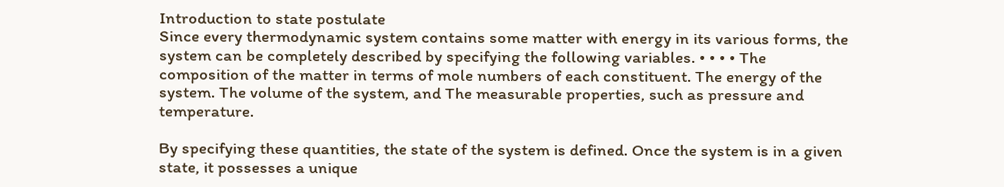Introduction to state postulate
Since every thermodynamic system contains some matter with energy in its various forms, the system can be completely described by specifying the following variables. • • • • The composition of the matter in terms of mole numbers of each constituent. The energy of the system. The volume of the system, and The measurable properties, such as pressure and temperature.

By specifying these quantities, the state of the system is defined. Once the system is in a given state, it possesses a unique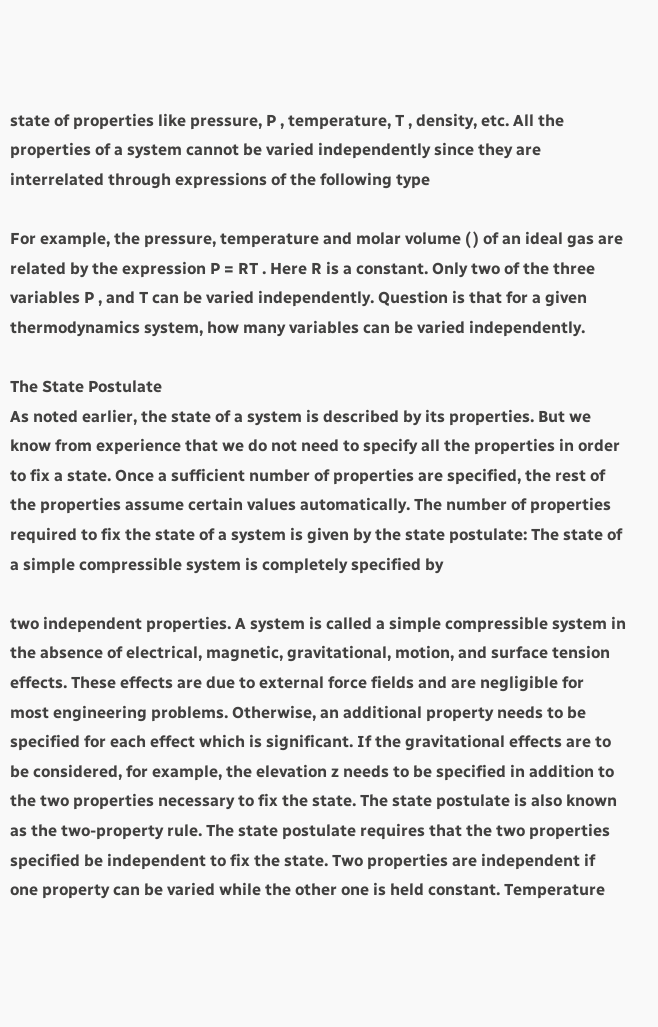state of properties like pressure, P , temperature, T , density, etc. All the properties of a system cannot be varied independently since they are interrelated through expressions of the following type

For example, the pressure, temperature and molar volume ( ) of an ideal gas are related by the expression P = RT . Here R is a constant. Only two of the three variables P , and T can be varied independently. Question is that for a given thermodynamics system, how many variables can be varied independently.

The State Postulate
As noted earlier, the state of a system is described by its properties. But we know from experience that we do not need to specify all the properties in order to fix a state. Once a sufficient number of properties are specified, the rest of the properties assume certain values automatically. The number of properties required to fix the state of a system is given by the state postulate: The state of a simple compressible system is completely specified by

two independent properties. A system is called a simple compressible system in the absence of electrical, magnetic, gravitational, motion, and surface tension effects. These effects are due to external force fields and are negligible for most engineering problems. Otherwise, an additional property needs to be specified for each effect which is significant. If the gravitational effects are to be considered, for example, the elevation z needs to be specified in addition to the two properties necessary to fix the state. The state postulate is also known as the two-property rule. The state postulate requires that the two properties specified be independent to fix the state. Two properties are independent if one property can be varied while the other one is held constant. Temperature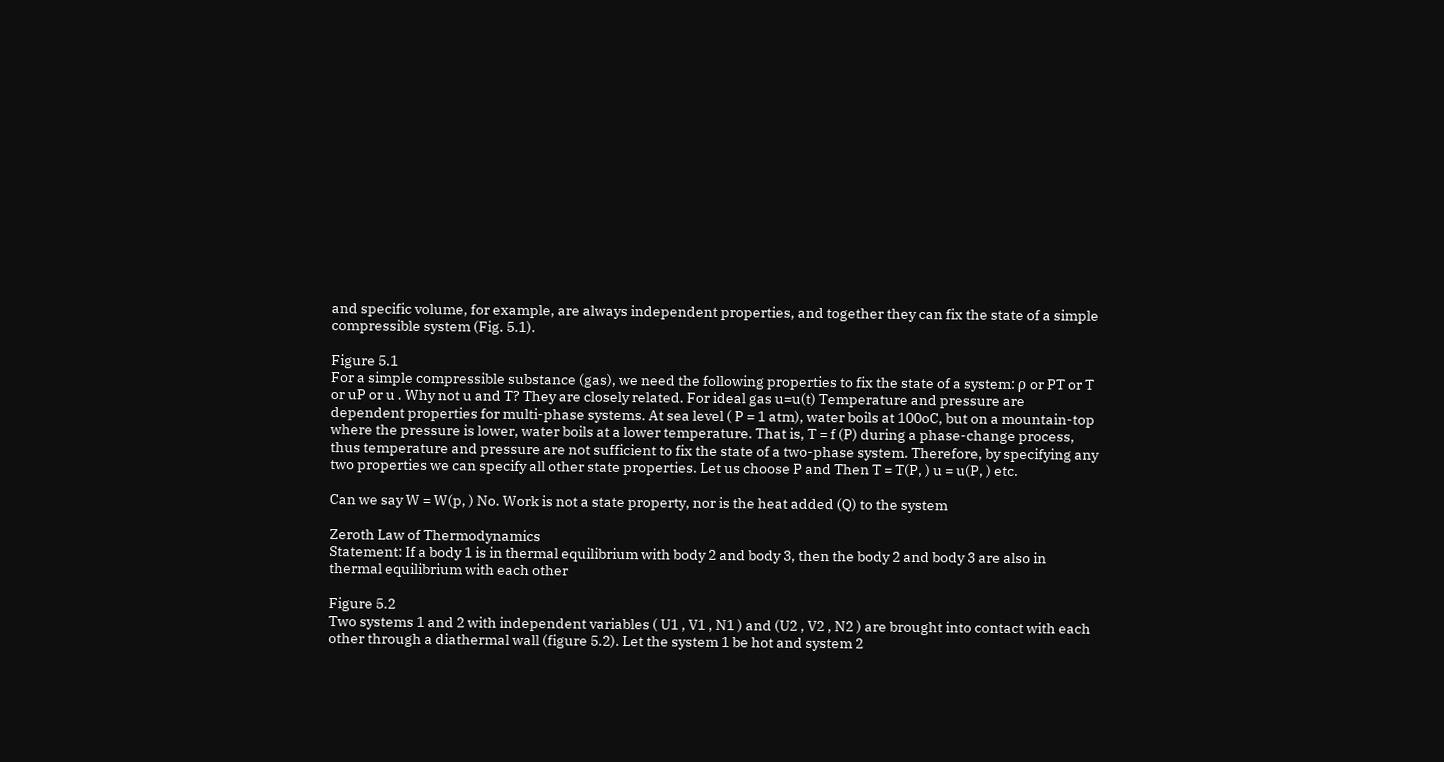and specific volume, for example, are always independent properties, and together they can fix the state of a simple compressible system (Fig. 5.1).

Figure 5.1
For a simple compressible substance (gas), we need the following properties to fix the state of a system: ρ or PT or T or uP or u . Why not u and T? They are closely related. For ideal gas u=u(t) Temperature and pressure are dependent properties for multi-phase systems. At sea level ( P = 1 atm), water boils at 100oC, but on a mountain-top where the pressure is lower, water boils at a lower temperature. That is, T = f (P) during a phase-change process, thus temperature and pressure are not sufficient to fix the state of a two-phase system. Therefore, by specifying any two properties we can specify all other state properties. Let us choose P and Then T = T(P, ) u = u(P, ) etc.

Can we say W = W(p, ) No. Work is not a state property, nor is the heat added (Q) to the system

Zeroth Law of Thermodynamics
Statement: If a body 1 is in thermal equilibrium with body 2 and body 3, then the body 2 and body 3 are also in thermal equilibrium with each other

Figure 5.2
Two systems 1 and 2 with independent variables ( U1 , V1 , N1 ) and (U2 , V2 , N2 ) are brought into contact with each other through a diathermal wall (figure 5.2). Let the system 1 be hot and system 2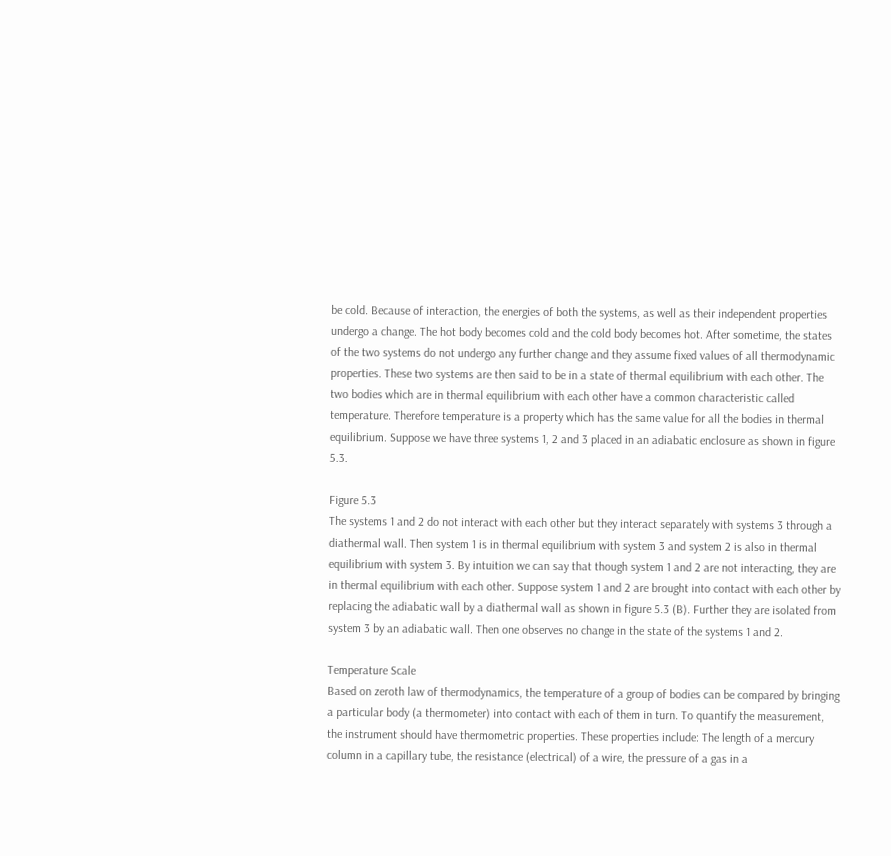be cold. Because of interaction, the energies of both the systems, as well as their independent properties undergo a change. The hot body becomes cold and the cold body becomes hot. After sometime, the states of the two systems do not undergo any further change and they assume fixed values of all thermodynamic properties. These two systems are then said to be in a state of thermal equilibrium with each other. The two bodies which are in thermal equilibrium with each other have a common characteristic called temperature. Therefore temperature is a property which has the same value for all the bodies in thermal equilibrium. Suppose we have three systems 1, 2 and 3 placed in an adiabatic enclosure as shown in figure 5.3.

Figure 5.3
The systems 1 and 2 do not interact with each other but they interact separately with systems 3 through a diathermal wall. Then system 1 is in thermal equilibrium with system 3 and system 2 is also in thermal equilibrium with system 3. By intuition we can say that though system 1 and 2 are not interacting, they are in thermal equilibrium with each other. Suppose system 1 and 2 are brought into contact with each other by replacing the adiabatic wall by a diathermal wall as shown in figure 5.3 (B). Further they are isolated from system 3 by an adiabatic wall. Then one observes no change in the state of the systems 1 and 2.

Temperature Scale
Based on zeroth law of thermodynamics, the temperature of a group of bodies can be compared by bringing a particular body (a thermometer) into contact with each of them in turn. To quantify the measurement, the instrument should have thermometric properties. These properties include: The length of a mercury column in a capillary tube, the resistance (electrical) of a wire, the pressure of a gas in a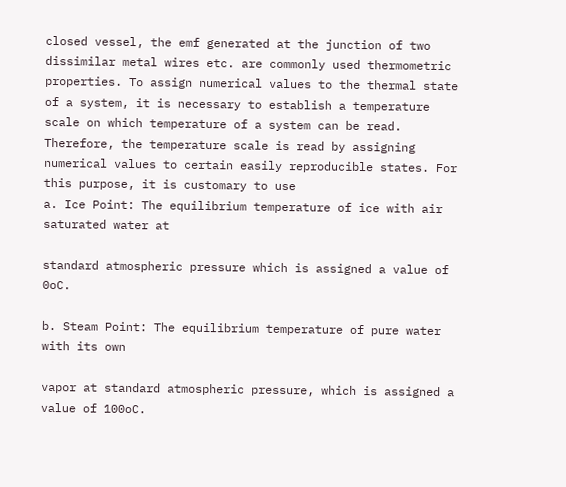closed vessel, the emf generated at the junction of two dissimilar metal wires etc. are commonly used thermometric properties. To assign numerical values to the thermal state of a system, it is necessary to establish a temperature scale on which temperature of a system can be read. Therefore, the temperature scale is read by assigning numerical values to certain easily reproducible states. For this purpose, it is customary to use
a. Ice Point: The equilibrium temperature of ice with air saturated water at

standard atmospheric pressure which is assigned a value of 0oC.

b. Steam Point: The equilibrium temperature of pure water with its own

vapor at standard atmospheric pressure, which is assigned a value of 100oC.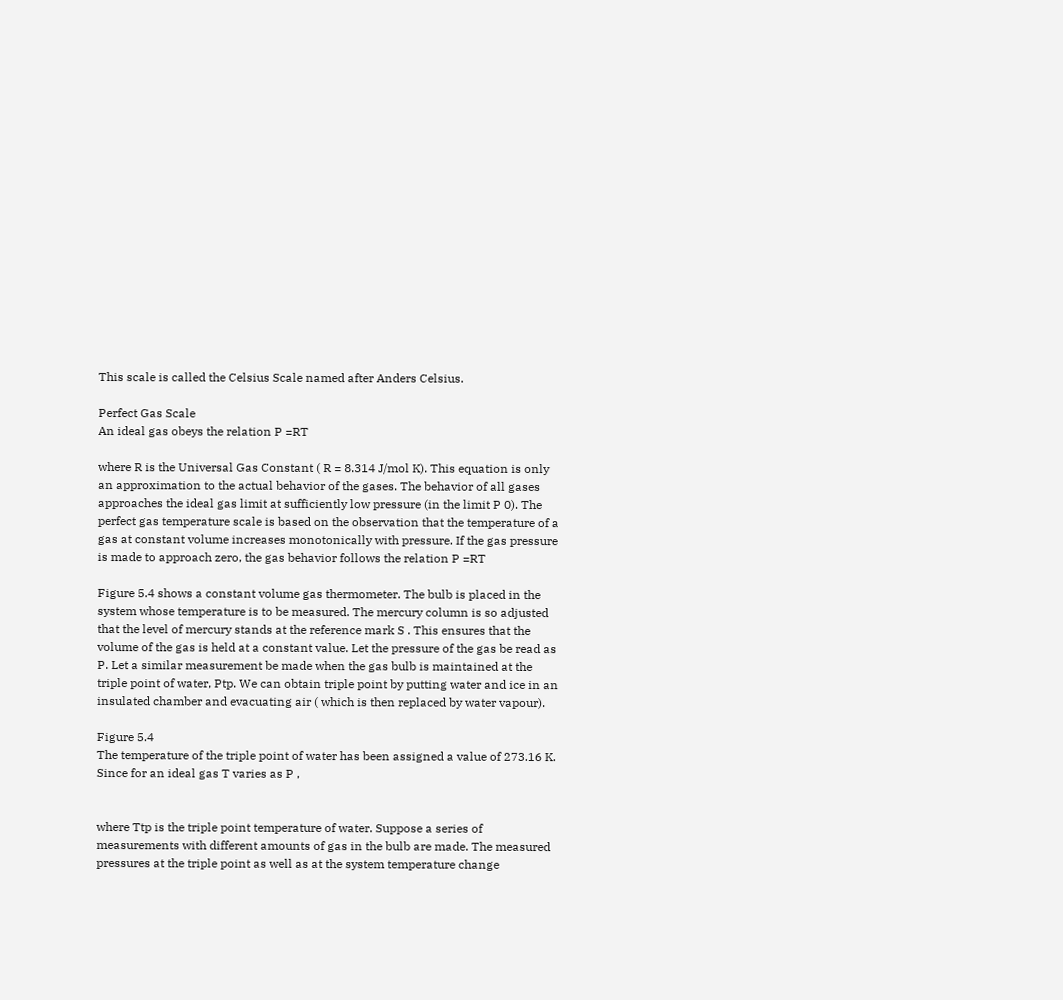This scale is called the Celsius Scale named after Anders Celsius.

Perfect Gas Scale
An ideal gas obeys the relation P =RT

where R is the Universal Gas Constant ( R = 8.314 J/mol K). This equation is only an approximation to the actual behavior of the gases. The behavior of all gases approaches the ideal gas limit at sufficiently low pressure (in the limit P 0). The perfect gas temperature scale is based on the observation that the temperature of a gas at constant volume increases monotonically with pressure. If the gas pressure is made to approach zero, the gas behavior follows the relation P =RT

Figure 5.4 shows a constant volume gas thermometer. The bulb is placed in the system whose temperature is to be measured. The mercury column is so adjusted that the level of mercury stands at the reference mark S . This ensures that the volume of the gas is held at a constant value. Let the pressure of the gas be read as P. Let a similar measurement be made when the gas bulb is maintained at the triple point of water, Ptp. We can obtain triple point by putting water and ice in an insulated chamber and evacuating air ( which is then replaced by water vapour).

Figure 5.4
The temperature of the triple point of water has been assigned a value of 273.16 K. Since for an ideal gas T varies as P ,


where Ttp is the triple point temperature of water. Suppose a series of measurements with different amounts of gas in the bulb are made. The measured pressures at the triple point as well as at the system temperature change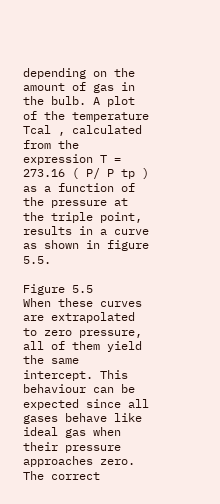depending on the amount of gas in the bulb. A plot of the temperature Tcal , calculated from the expression T = 273.16 ( P/ P tp ) as a function of the pressure at the triple point, results in a curve as shown in figure 5.5.

Figure 5.5
When these curves are extrapolated to zero pressure, all of them yield the same intercept. This behaviour can be expected since all gases behave like ideal gas when their pressure approaches zero. The correct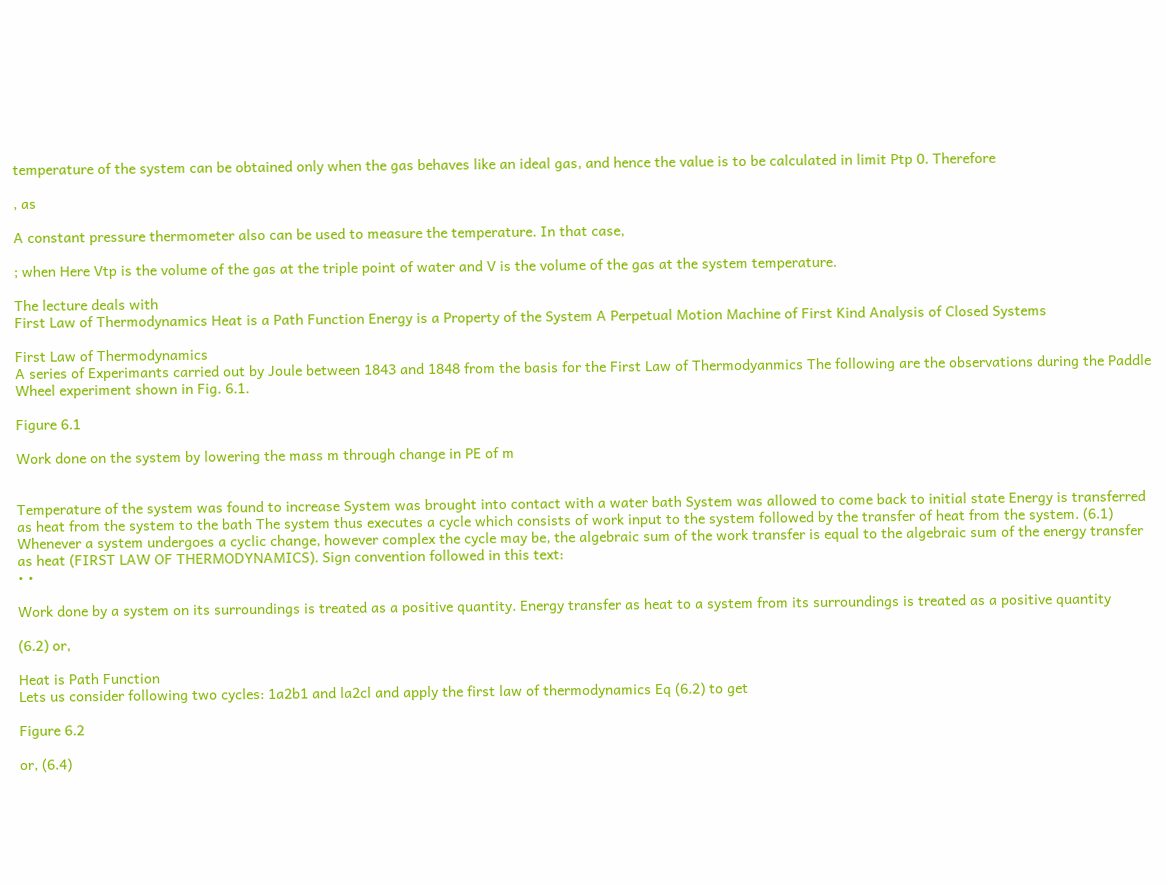temperature of the system can be obtained only when the gas behaves like an ideal gas, and hence the value is to be calculated in limit Ptp 0. Therefore

, as

A constant pressure thermometer also can be used to measure the temperature. In that case,

; when Here Vtp is the volume of the gas at the triple point of water and V is the volume of the gas at the system temperature.

The lecture deals with
First Law of Thermodynamics Heat is a Path Function Energy is a Property of the System A Perpetual Motion Machine of First Kind Analysis of Closed Systems

First Law of Thermodynamics
A series of Experimants carried out by Joule between 1843 and 1848 from the basis for the First Law of Thermodyanmics The following are the observations during the Paddle Wheel experiment shown in Fig. 6.1.

Figure 6.1

Work done on the system by lowering the mass m through change in PE of m


Temperature of the system was found to increase System was brought into contact with a water bath System was allowed to come back to initial state Energy is transferred as heat from the system to the bath The system thus executes a cycle which consists of work input to the system followed by the transfer of heat from the system. (6.1) Whenever a system undergoes a cyclic change, however complex the cycle may be, the algebraic sum of the work transfer is equal to the algebraic sum of the energy transfer as heat (FIRST LAW OF THERMODYNAMICS). Sign convention followed in this text:
• •

Work done by a system on its surroundings is treated as a positive quantity. Energy transfer as heat to a system from its surroundings is treated as a positive quantity

(6.2) or,

Heat is Path Function
Lets us consider following two cycles: 1a2b1 and la2cl and apply the first law of thermodynamics Eq (6.2) to get

Figure 6.2

or, (6.4)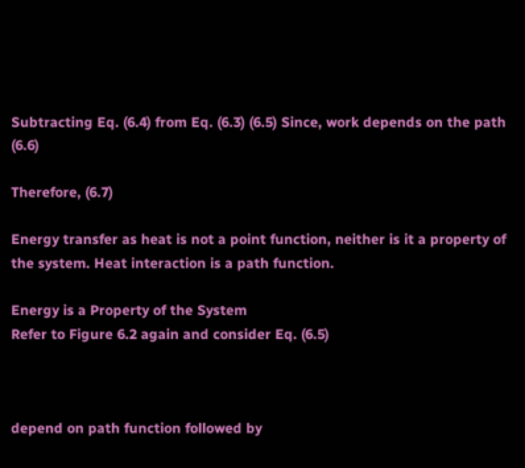Subtracting Eq. (6.4) from Eq. (6.3) (6.5) Since, work depends on the path (6.6)

Therefore, (6.7)

Energy transfer as heat is not a point function, neither is it a property of the system. Heat interaction is a path function.

Energy is a Property of the System
Refer to Figure 6.2 again and consider Eq. (6.5)



depend on path function followed by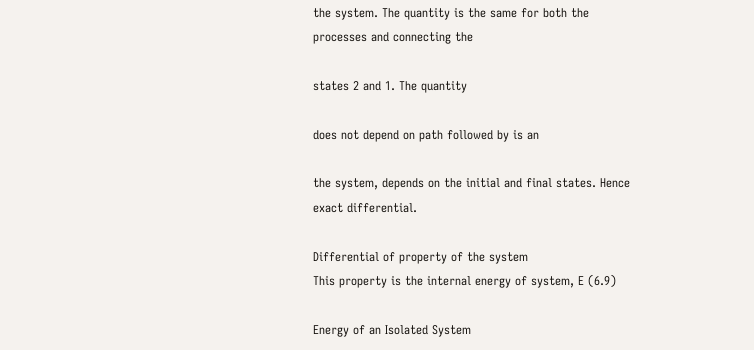the system. The quantity is the same for both the processes and connecting the

states 2 and 1. The quantity

does not depend on path followed by is an

the system, depends on the initial and final states. Hence exact differential.

Differential of property of the system
This property is the internal energy of system, E (6.9)

Energy of an Isolated System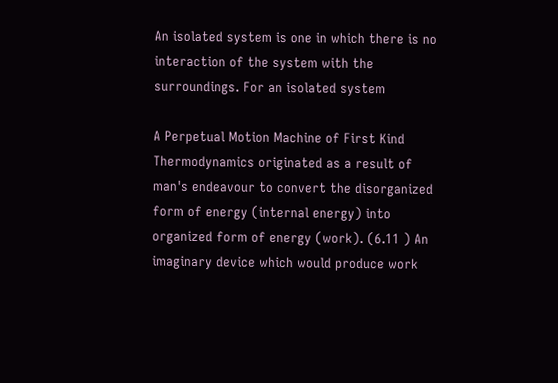An isolated system is one in which there is no interaction of the system with the surroundings. For an isolated system

A Perpetual Motion Machine of First Kind
Thermodynamics originated as a result of man's endeavour to convert the disorganized form of energy (internal energy) into organized form of energy (work). (6.11 ) An imaginary device which would produce work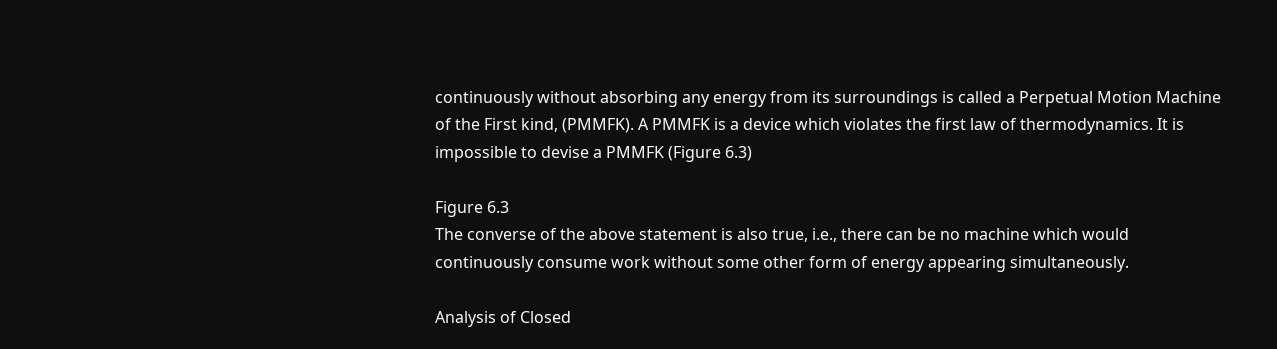continuously without absorbing any energy from its surroundings is called a Perpetual Motion Machine of the First kind, (PMMFK). A PMMFK is a device which violates the first law of thermodynamics. It is impossible to devise a PMMFK (Figure 6.3)

Figure 6.3
The converse of the above statement is also true, i.e., there can be no machine which would continuously consume work without some other form of energy appearing simultaneously.

Analysis of Closed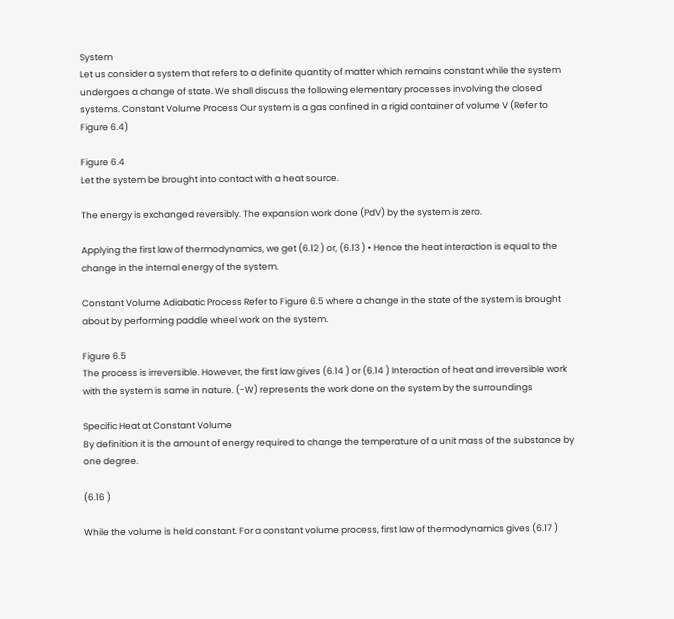System
Let us consider a system that refers to a definite quantity of matter which remains constant while the system undergoes a change of state. We shall discuss the following elementary processes involving the closed systems. Constant Volume Process Our system is a gas confined in a rigid container of volume V (Refer to Figure 6.4)

Figure 6.4
Let the system be brought into contact with a heat source.

The energy is exchanged reversibly. The expansion work done (PdV) by the system is zero.

Applying the first law of thermodynamics, we get (6.12 ) or, (6.13 ) • Hence the heat interaction is equal to the change in the internal energy of the system.

Constant Volume Adiabatic Process Refer to Figure 6.5 where a change in the state of the system is brought about by performing paddle wheel work on the system.

Figure 6.5
The process is irreversible. However, the first law gives (6.14 ) or (6.14 ) Interaction of heat and irreversible work with the system is same in nature. (-W) represents the work done on the system by the surroundings

Specific Heat at Constant Volume
By definition it is the amount of energy required to change the temperature of a unit mass of the substance by one degree.

(6.16 )

While the volume is held constant. For a constant volume process, first law of thermodynamics gives (6.17 )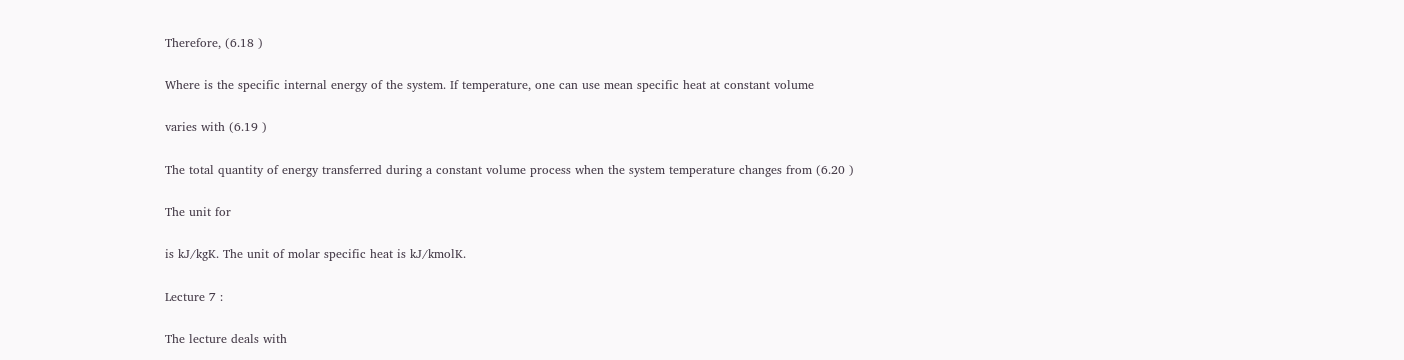Therefore, (6.18 )

Where is the specific internal energy of the system. If temperature, one can use mean specific heat at constant volume

varies with (6.19 )

The total quantity of energy transferred during a constant volume process when the system temperature changes from (6.20 )

The unit for

is kJ/kgK. The unit of molar specific heat is kJ/kmolK.

Lecture 7 :

The lecture deals with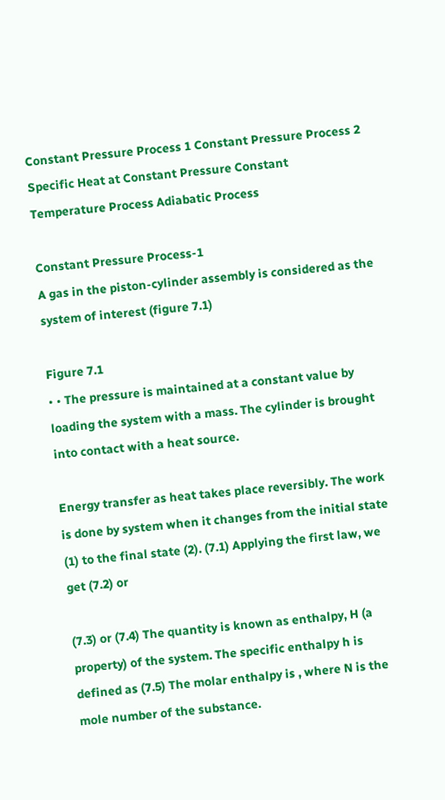Constant Pressure Process 1 Constant Pressure Process 2 Specific Heat at Constant Pressure Constant Temperature Process Adiabatic Process

Constant Pressure Process-1
A gas in the piston-cylinder assembly is considered as the system of interest (figure 7.1)

Figure 7.1
• • The pressure is maintained at a constant value by loading the system with a mass. The cylinder is brought into contact with a heat source.

Energy transfer as heat takes place reversibly. The work is done by system when it changes from the initial state (1) to the final state (2). (7.1) Applying the first law, we get (7.2) or

(7.3) or (7.4) The quantity is known as enthalpy, H (a property) of the system. The specific enthalpy h is defined as (7.5) The molar enthalpy is , where N is the mole number of the substance.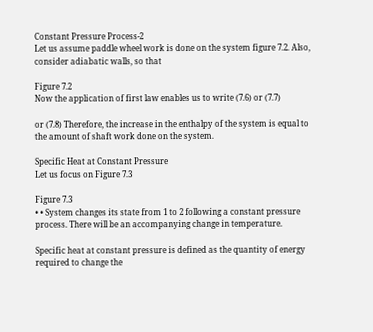Constant Pressure Process-2
Let us assume paddle wheel work is done on the system figure 7.2. Also, consider adiabatic walls, so that

Figure 7.2
Now the application of first law enables us to write (7.6) or (7.7)

or (7.8) Therefore, the increase in the enthalpy of the system is equal to the amount of shaft work done on the system.

Specific Heat at Constant Pressure
Let us focus on Figure 7.3

Figure 7.3
• • System changes its state from 1 to 2 following a constant pressure process. There will be an accompanying change in temperature.

Specific heat at constant pressure is defined as the quantity of energy required to change the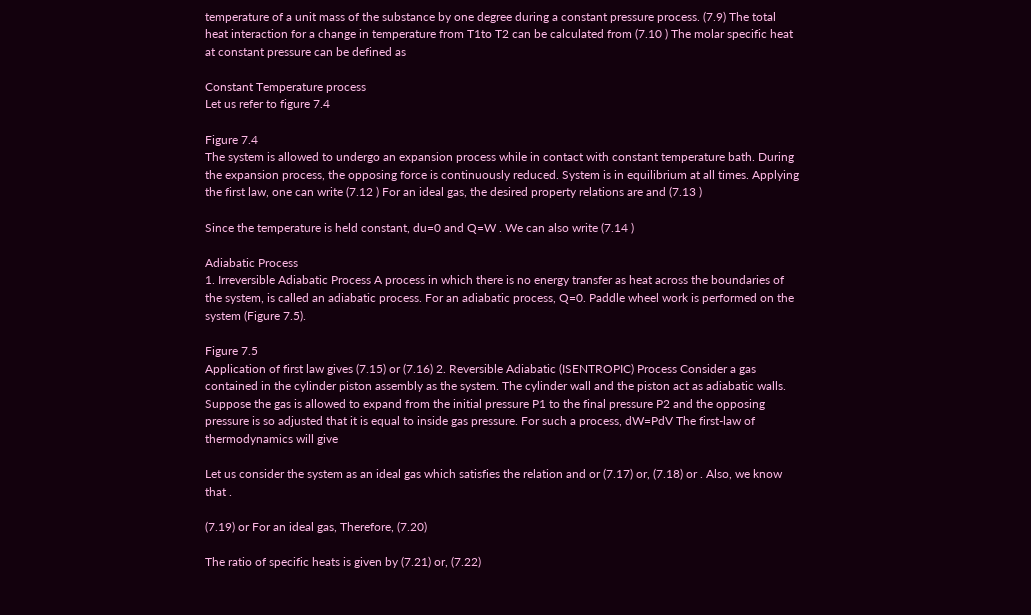temperature of a unit mass of the substance by one degree during a constant pressure process. (7.9) The total heat interaction for a change in temperature from T1to T2 can be calculated from (7.10 ) The molar specific heat at constant pressure can be defined as

Constant Temperature process
Let us refer to figure 7.4

Figure 7.4
The system is allowed to undergo an expansion process while in contact with constant temperature bath. During the expansion process, the opposing force is continuously reduced. System is in equilibrium at all times. Applying the first law, one can write (7.12 ) For an ideal gas, the desired property relations are and (7.13 )

Since the temperature is held constant, du=0 and Q=W . We can also write (7.14 )

Adiabatic Process
1. Irreversible Adiabatic Process A process in which there is no energy transfer as heat across the boundaries of the system, is called an adiabatic process. For an adiabatic process, Q=0. Paddle wheel work is performed on the system (Figure 7.5).

Figure 7.5
Application of first law gives (7.15) or (7.16) 2. Reversible Adiabatic (ISENTROPIC) Process Consider a gas contained in the cylinder piston assembly as the system. The cylinder wall and the piston act as adiabatic walls. Suppose the gas is allowed to expand from the initial pressure P1 to the final pressure P2 and the opposing pressure is so adjusted that it is equal to inside gas pressure. For such a process, dW=PdV The first-law of thermodynamics will give

Let us consider the system as an ideal gas which satisfies the relation and or (7.17) or, (7.18) or . Also, we know that .

(7.19) or For an ideal gas, Therefore, (7.20)

The ratio of specific heats is given by (7.21) or, (7.22)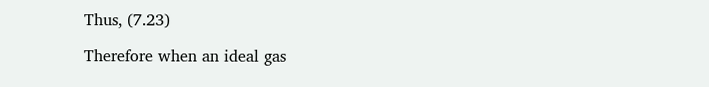Thus, (7.23)

Therefore when an ideal gas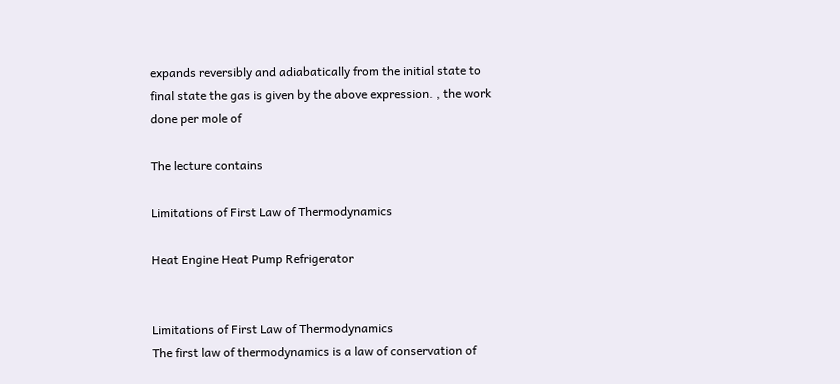expands reversibly and adiabatically from the initial state to final state the gas is given by the above expression. , the work done per mole of

The lecture contains

Limitations of First Law of Thermodynamics

Heat Engine Heat Pump Refrigerator


Limitations of First Law of Thermodynamics
The first law of thermodynamics is a law of conservation of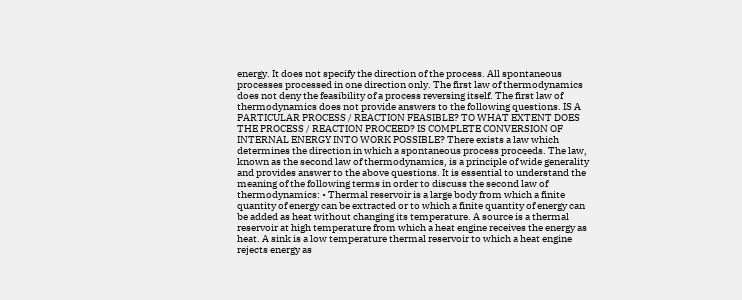energy. It does not specify the direction of the process. All spontaneous processes processed in one direction only. The first law of thermodynamics does not deny the feasibility of a process reversing itself. The first law of thermodynamics does not provide answers to the following questions. IS A PARTICULAR PROCESS / REACTION FEASIBLE? TO WHAT EXTENT DOES THE PROCESS / REACTION PROCEED? IS COMPLETE CONVERSION OF INTERNAL ENERGY INTO WORK POSSIBLE? There exists a law which determines the direction in which a spontaneous process proceeds. The law, known as the second law of thermodynamics, is a principle of wide generality and provides answer to the above questions. It is essential to understand the meaning of the following terms in order to discuss the second law of thermodynamics: • Thermal reservoir is a large body from which a finite quantity of energy can be extracted or to which a finite quantity of energy can be added as heat without changing its temperature. A source is a thermal reservoir at high temperature from which a heat engine receives the energy as heat. A sink is a low temperature thermal reservoir to which a heat engine rejects energy as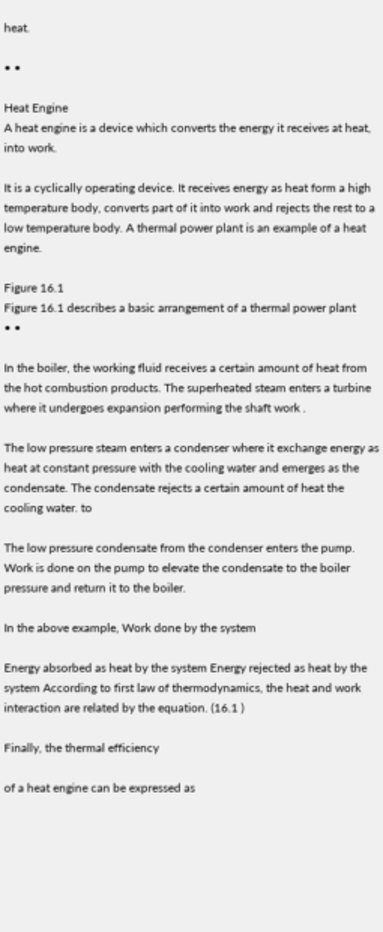heat.

• •

Heat Engine
A heat engine is a device which converts the energy it receives at heat, into work.

It is a cyclically operating device. It receives energy as heat form a high temperature body, converts part of it into work and rejects the rest to a low temperature body. A thermal power plant is an example of a heat engine.

Figure 16.1
Figure 16.1 describes a basic arrangement of a thermal power plant
• •

In the boiler, the working fluid receives a certain amount of heat from the hot combustion products. The superheated steam enters a turbine where it undergoes expansion performing the shaft work .

The low pressure steam enters a condenser where it exchange energy as heat at constant pressure with the cooling water and emerges as the condensate. The condensate rejects a certain amount of heat the cooling water. to

The low pressure condensate from the condenser enters the pump. Work is done on the pump to elevate the condensate to the boiler pressure and return it to the boiler.

In the above example, Work done by the system

Energy absorbed as heat by the system Energy rejected as heat by the system According to first law of thermodynamics, the heat and work interaction are related by the equation. (16.1 )

Finally, the thermal efficiency

of a heat engine can be expressed as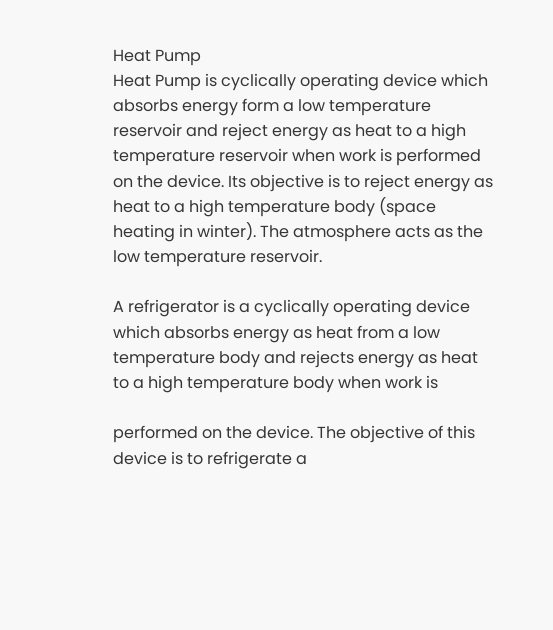Heat Pump
Heat Pump is cyclically operating device which absorbs energy form a low temperature reservoir and reject energy as heat to a high temperature reservoir when work is performed on the device. Its objective is to reject energy as heat to a high temperature body (space heating in winter). The atmosphere acts as the low temperature reservoir.

A refrigerator is a cyclically operating device which absorbs energy as heat from a low temperature body and rejects energy as heat to a high temperature body when work is

performed on the device. The objective of this device is to refrigerate a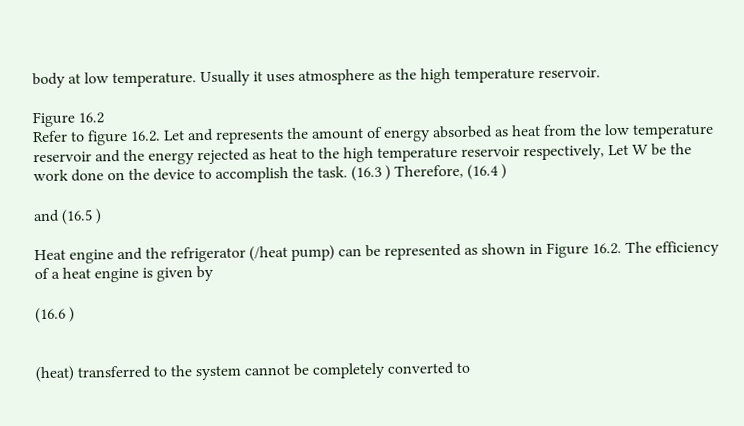body at low temperature. Usually it uses atmosphere as the high temperature reservoir.

Figure 16.2
Refer to figure 16.2. Let and represents the amount of energy absorbed as heat from the low temperature reservoir and the energy rejected as heat to the high temperature reservoir respectively, Let W be the work done on the device to accomplish the task. (16.3 ) Therefore, (16.4 )

and (16.5 )

Heat engine and the refrigerator (/heat pump) can be represented as shown in Figure 16.2. The efficiency of a heat engine is given by

(16.6 )


(heat) transferred to the system cannot be completely converted to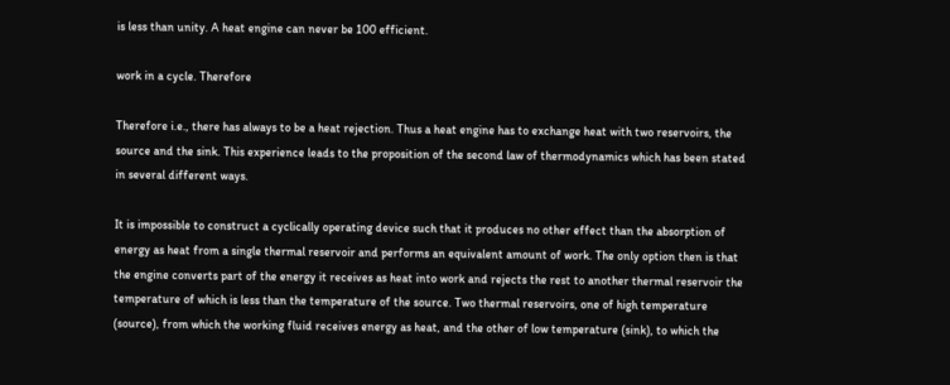is less than unity. A heat engine can never be 100 efficient.

work in a cycle. Therefore

Therefore i.e., there has always to be a heat rejection. Thus a heat engine has to exchange heat with two reservoirs, the source and the sink. This experience leads to the proposition of the second law of thermodynamics which has been stated in several different ways.

It is impossible to construct a cyclically operating device such that it produces no other effect than the absorption of energy as heat from a single thermal reservoir and performs an equivalent amount of work. The only option then is that the engine converts part of the energy it receives as heat into work and rejects the rest to another thermal reservoir the temperature of which is less than the temperature of the source. Two thermal reservoirs, one of high temperature (source), from which the working fluid receives energy as heat, and the other of low temperature (sink), to which the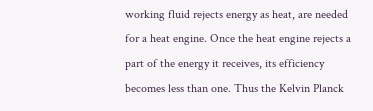working fluid rejects energy as heat, are needed for a heat engine. Once the heat engine rejects a part of the energy it receives, its efficiency becomes less than one. Thus the Kelvin Planck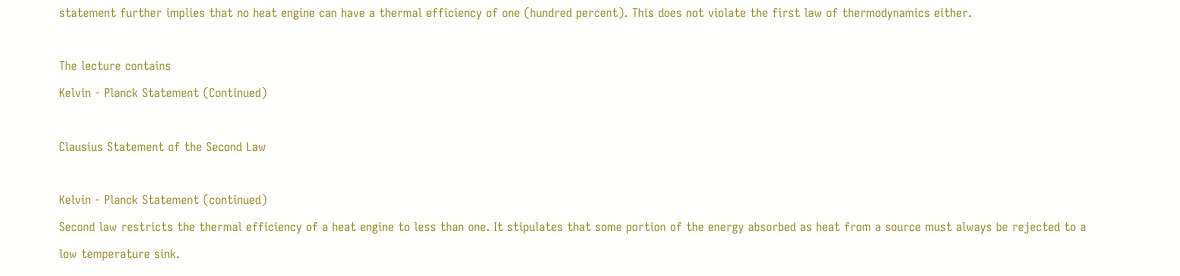statement further implies that no heat engine can have a thermal efficiency of one (hundred percent). This does not violate the first law of thermodynamics either.

The lecture contains
Kelvin - Planck Statement (Continued)

Clausius Statement of the Second Law

Kelvin - Planck Statement (continued)
Second law restricts the thermal efficiency of a heat engine to less than one. It stipulates that some portion of the energy absorbed as heat from a source must always be rejected to a low temperature sink.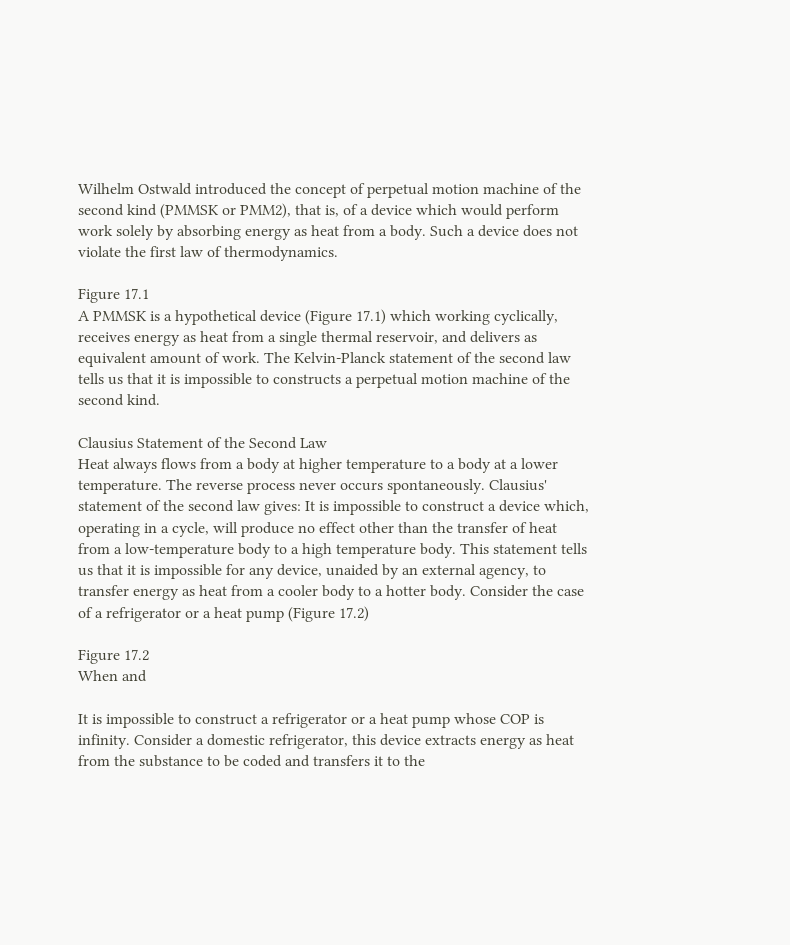Wilhelm Ostwald introduced the concept of perpetual motion machine of the second kind (PMMSK or PMM2), that is, of a device which would perform work solely by absorbing energy as heat from a body. Such a device does not violate the first law of thermodynamics.

Figure 17.1
A PMMSK is a hypothetical device (Figure 17.1) which working cyclically, receives energy as heat from a single thermal reservoir, and delivers as equivalent amount of work. The Kelvin-Planck statement of the second law tells us that it is impossible to constructs a perpetual motion machine of the second kind.

Clausius Statement of the Second Law
Heat always flows from a body at higher temperature to a body at a lower temperature. The reverse process never occurs spontaneously. Clausius' statement of the second law gives: It is impossible to construct a device which, operating in a cycle, will produce no effect other than the transfer of heat from a low-temperature body to a high temperature body. This statement tells us that it is impossible for any device, unaided by an external agency, to transfer energy as heat from a cooler body to a hotter body. Consider the case of a refrigerator or a heat pump (Figure 17.2)

Figure 17.2
When and

It is impossible to construct a refrigerator or a heat pump whose COP is infinity. Consider a domestic refrigerator, this device extracts energy as heat from the substance to be coded and transfers it to the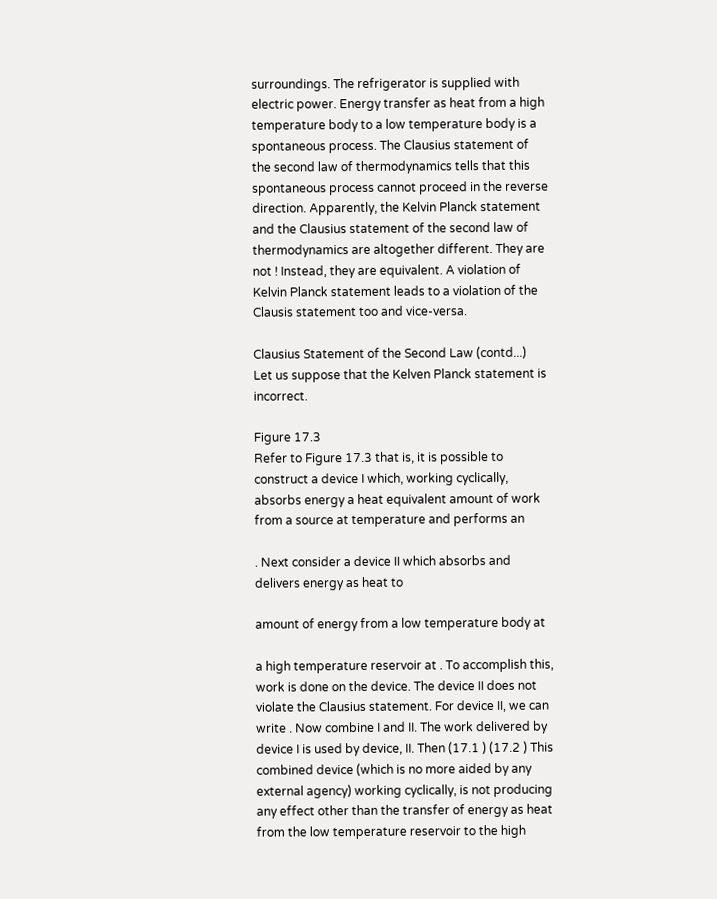surroundings. The refrigerator is supplied with electric power. Energy transfer as heat from a high temperature body to a low temperature body is a spontaneous process. The Clausius statement of the second law of thermodynamics tells that this spontaneous process cannot proceed in the reverse direction. Apparently, the Kelvin Planck statement and the Clausius statement of the second law of thermodynamics are altogether different. They are not ! Instead, they are equivalent. A violation of Kelvin Planck statement leads to a violation of the Clausis statement too and vice-versa.

Clausius Statement of the Second Law (contd...)
Let us suppose that the Kelven Planck statement is incorrect.

Figure 17.3
Refer to Figure 17.3 that is, it is possible to construct a device I which, working cyclically, absorbs energy a heat equivalent amount of work from a source at temperature and performs an

. Next consider a device II which absorbs and delivers energy as heat to

amount of energy from a low temperature body at

a high temperature reservoir at . To accomplish this, work is done on the device. The device II does not violate the Clausius statement. For device II, we can write . Now combine I and II. The work delivered by device I is used by device, II. Then (17.1 ) (17.2 ) This combined device (which is no more aided by any external agency) working cyclically, is not producing any effect other than the transfer of energy as heat from the low temperature reservoir to the high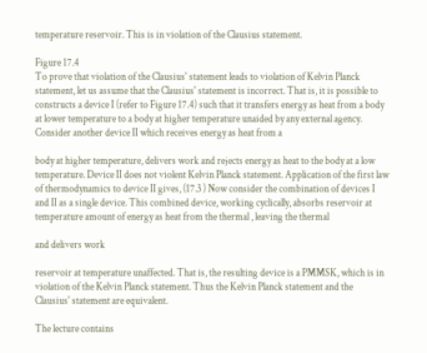temperature reservoir. This is in violation of the Clausius statement.

Figure 17.4
To prove that violation of the Clausius' statement leads to violation of Kelvin Planck statement, let us assume that the Clausius' statement is incorrect. That is, it is possible to constructs a device I (refer to Figure 17.4) such that it transfers energy as heat from a body at lower temperature to a body at higher temperature unaided by any external agency. Consider another device II which receives energy as heat from a

body at higher temperature, delivers work and rejects energy as heat to the body at a low temperature. Device II does not violent Kelvin Planck statement. Application of the first law of thermodynamics to device II gives, (17.3 ) Now consider the combination of devices I and II as a single device. This combined device, working cyclically, absorbs reservoir at temperature amount of energy as heat from the thermal , leaving the thermal

and delivers work

reservoir at temperature unaffected. That is, the resulting device is a PMMSK, which is in violation of the Kelvin Planck statement. Thus the Kelvin Planck statement and the Clausius' statement are equivalent.

The lecture contains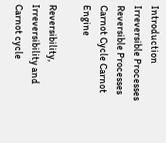Introduction Irreversible Processes Reversible Processes Carnot Cycle Carnot Engine

Reversibility, Irreversibility and Carnot cycle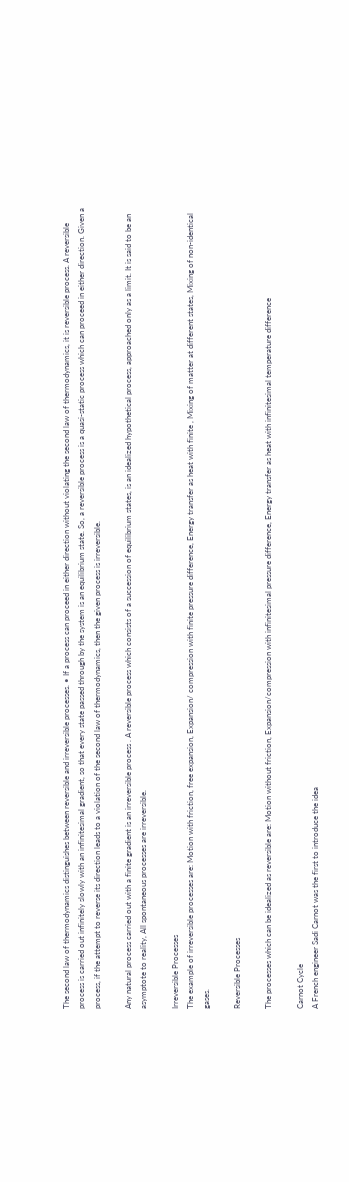The second law of thermodynamics distinguishes between reversible and irreversible processes. • If a process can proceed in either direction without violating the second law of thermodynamics, it is reversible process. A reversible process is carried out infinitely slowly with an infinitesimal gradient, so that every state passed through by the system is an equilibrium state. So, a reversible process is a quasi-static process which can proceed in either direction. Given a process, if the attempt to reverse its direction leads to a violation of the second law of thermodynamics, then the given process is irreversible.

Any natural process carried out with a finite gradient is an irreversible process . A reversible process which consists of a succession of equilibrium states, is an idealized hypothetical process, approached only as a limit. It is said to be an asymptote to reality, All spontaneous processes are irreversible.

Irreversible Processes
The example of irreversible processes are: Motion with friction, free expansion, Expansion/ compression with finite pressure difference, Energy transfer as heat with finite , Mixing of matter at different states, Mixing of non-identical gases.

Reversible Processes

The processes which can be idealized as reversible are: Motion without friction, Expansion/compression with infinitesimal pressure difference, Energy transfer as heat with infinitesimal temperature difference

Carnot Cycle
A French engineer Sadi Carnot was the first to introduce the idea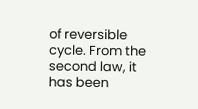of reversible cycle. From the second law, it has been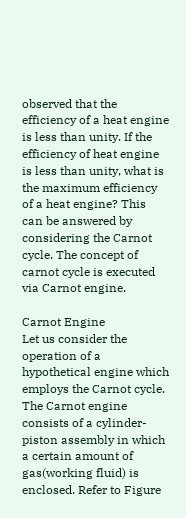observed that the efficiency of a heat engine is less than unity. If the efficiency of heat engine is less than unity, what is the maximum efficiency of a heat engine? This can be answered by considering the Carnot cycle. The concept of carnot cycle is executed via Carnot engine.

Carnot Engine
Let us consider the operation of a hypothetical engine which employs the Carnot cycle. The Carnot engine consists of a cylinder-piston assembly in which a certain amount of gas(working fluid) is enclosed. Refer to Figure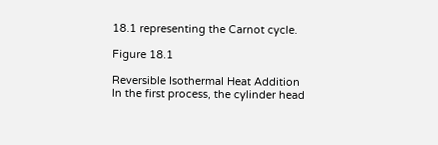18.1 representing the Carnot cycle.

Figure 18.1

Reversible Isothermal Heat Addition
In the first process, the cylinder head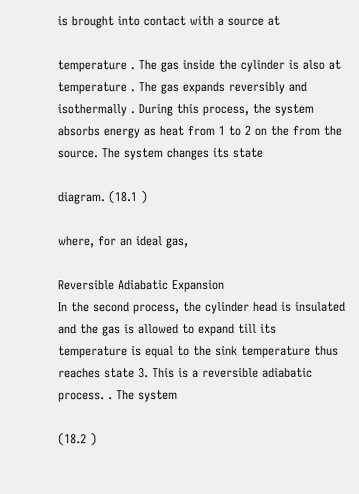is brought into contact with a source at

temperature . The gas inside the cylinder is also at temperature . The gas expands reversibly and isothermally . During this process, the system absorbs energy as heat from 1 to 2 on the from the source. The system changes its state

diagram. (18.1 )

where, for an ideal gas,

Reversible Adiabatic Expansion
In the second process, the cylinder head is insulated and the gas is allowed to expand till its temperature is equal to the sink temperature thus reaches state 3. This is a reversible adiabatic process. . The system

(18.2 )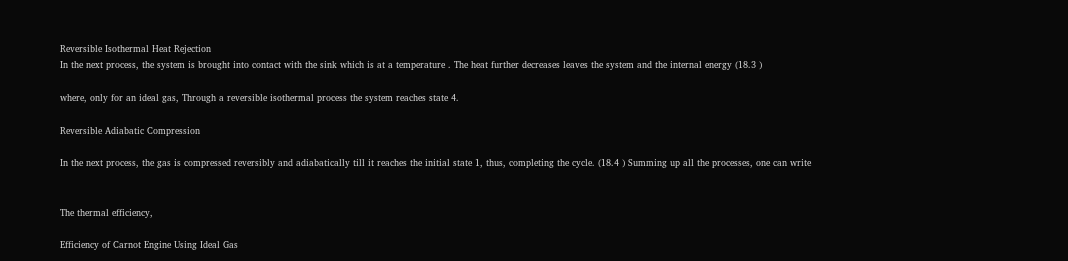Reversible Isothermal Heat Rejection
In the next process, the system is brought into contact with the sink which is at a temperature . The heat further decreases leaves the system and the internal energy (18.3 )

where, only for an ideal gas, Through a reversible isothermal process the system reaches state 4.

Reversible Adiabatic Compression

In the next process, the gas is compressed reversibly and adiabatically till it reaches the initial state 1, thus, completing the cycle. (18.4 ) Summing up all the processes, one can write


The thermal efficiency,

Efficiency of Carnot Engine Using Ideal Gas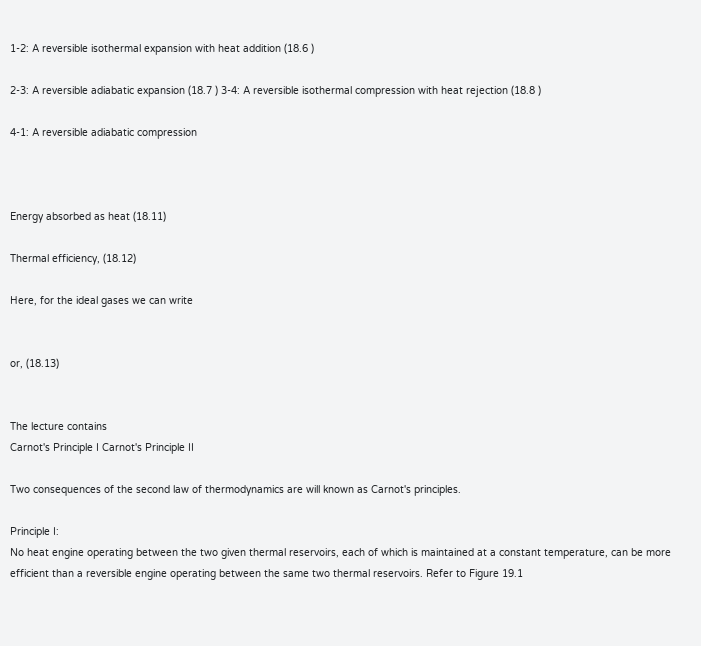1-2: A reversible isothermal expansion with heat addition (18.6 )

2-3: A reversible adiabatic expansion (18.7 ) 3-4: A reversible isothermal compression with heat rejection (18.8 )

4-1: A reversible adiabatic compression



Energy absorbed as heat (18.11)

Thermal efficiency, (18.12)

Here, for the ideal gases we can write


or, (18.13)


The lecture contains
Carnot's Principle I Carnot's Principle II

Two consequences of the second law of thermodynamics are will known as Carnot's principles.

Principle I:
No heat engine operating between the two given thermal reservoirs, each of which is maintained at a constant temperature, can be more efficient than a reversible engine operating between the same two thermal reservoirs. Refer to Figure 19.1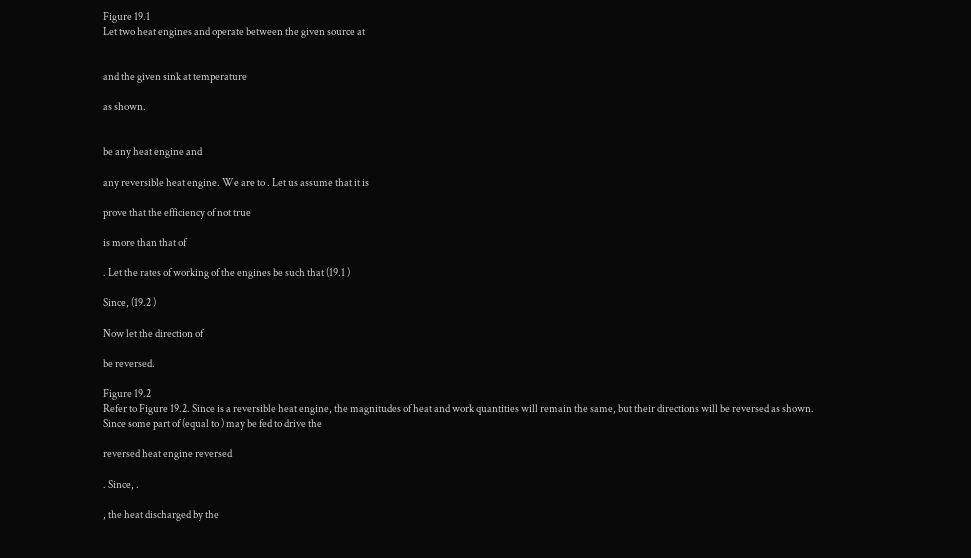Figure 19.1
Let two heat engines and operate between the given source at


and the given sink at temperature

as shown.


be any heat engine and

any reversible heat engine. We are to . Let us assume that it is

prove that the efficiency of not true

is more than that of

. Let the rates of working of the engines be such that (19.1 )

Since, (19.2 )

Now let the direction of

be reversed.

Figure 19.2
Refer to Figure 19.2. Since is a reversible heat engine, the magnitudes of heat and work quantities will remain the same, but their directions will be reversed as shown. Since some part of (equal to ) may be fed to drive the

reversed heat engine reversed

. Since, .

, the heat discharged by the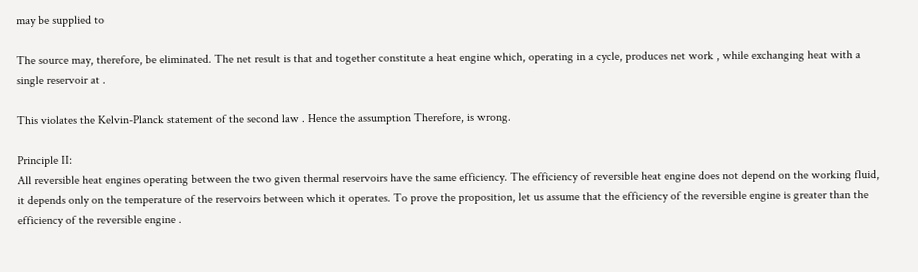may be supplied to

The source may, therefore, be eliminated. The net result is that and together constitute a heat engine which, operating in a cycle, produces net work , while exchanging heat with a single reservoir at .

This violates the Kelvin-Planck statement of the second law . Hence the assumption Therefore, is wrong.

Principle II:
All reversible heat engines operating between the two given thermal reservoirs have the same efficiency. The efficiency of reversible heat engine does not depend on the working fluid, it depends only on the temperature of the reservoirs between which it operates. To prove the proposition, let us assume that the efficiency of the reversible engine is greater than the efficiency of the reversible engine .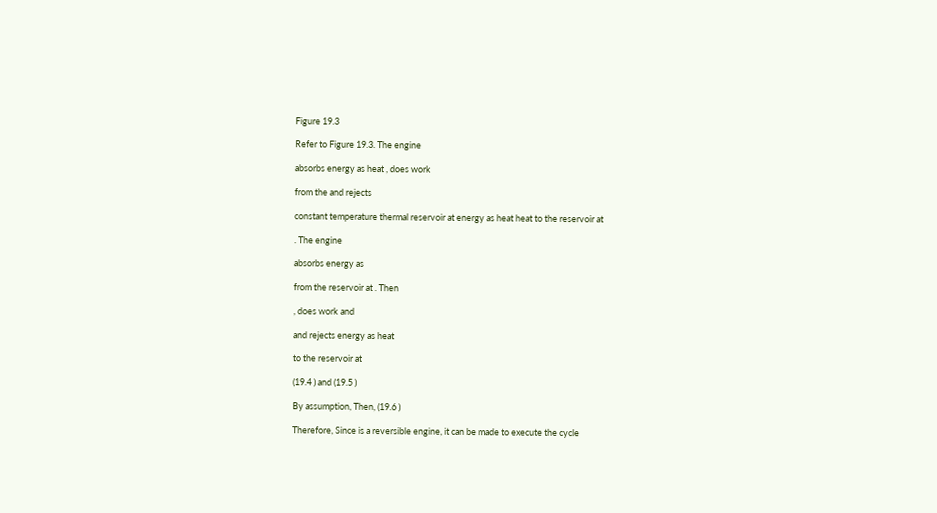Figure 19.3

Refer to Figure 19.3. The engine

absorbs energy as heat , does work

from the and rejects

constant temperature thermal reservoir at energy as heat heat to the reservoir at

. The engine

absorbs energy as

from the reservoir at . Then

, does work and

and rejects energy as heat

to the reservoir at

(19.4 ) and (19.5 )

By assumption, Then, (19.6 )

Therefore, Since is a reversible engine, it can be made to execute the cycle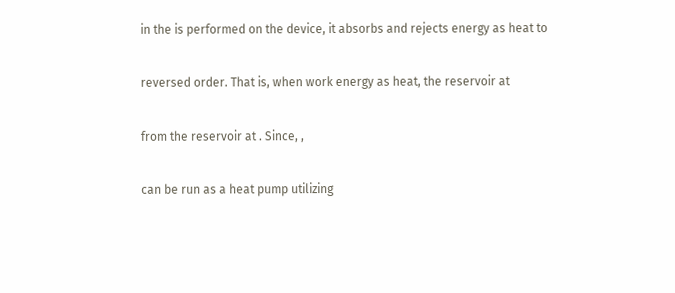in the is performed on the device, it absorbs and rejects energy as heat to

reversed order. That is, when work energy as heat, the reservoir at

from the reservoir at . Since, ,

can be run as a heat pump utilizing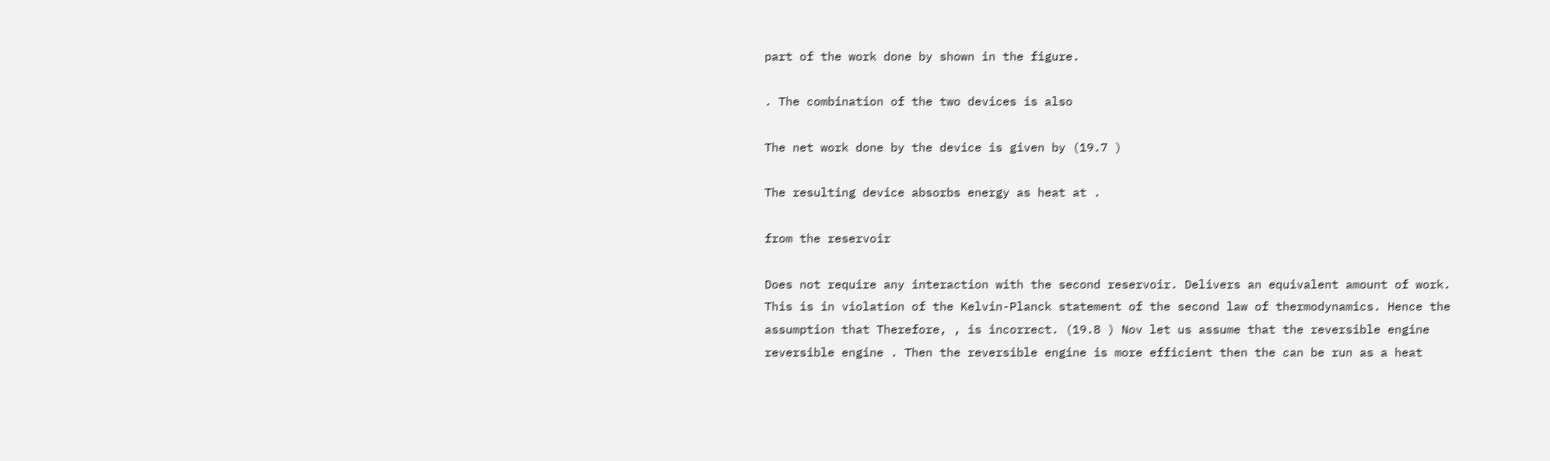part of the work done by shown in the figure.

. The combination of the two devices is also

The net work done by the device is given by (19.7 )

The resulting device absorbs energy as heat at .

from the reservoir

Does not require any interaction with the second reservoir. Delivers an equivalent amount of work. This is in violation of the Kelvin-Planck statement of the second law of thermodynamics. Hence the assumption that Therefore, , is incorrect. (19.8 ) Nov let us assume that the reversible engine reversible engine . Then the reversible engine is more efficient then the can be run as a heat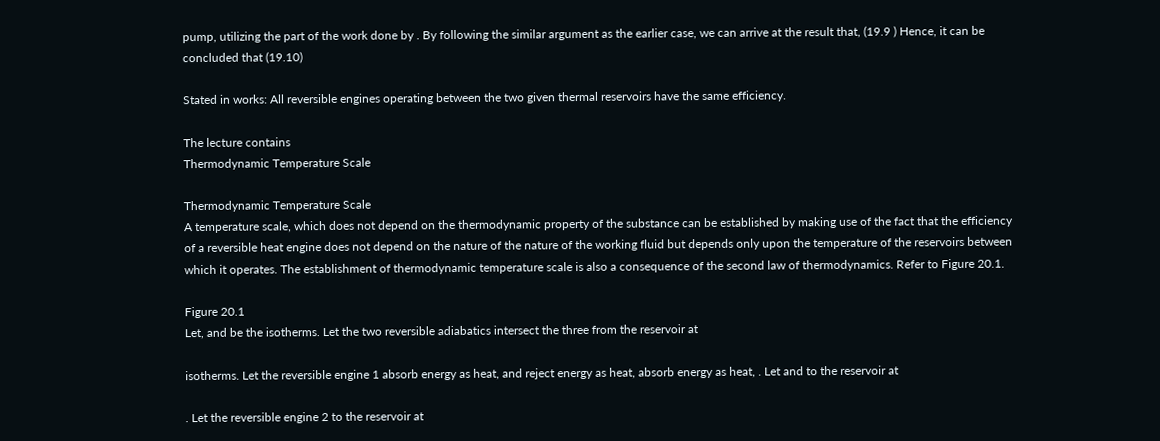pump, utilizing the part of the work done by . By following the similar argument as the earlier case, we can arrive at the result that, (19.9 ) Hence, it can be concluded that (19.10)

Stated in works: All reversible engines operating between the two given thermal reservoirs have the same efficiency.

The lecture contains
Thermodynamic Temperature Scale

Thermodynamic Temperature Scale
A temperature scale, which does not depend on the thermodynamic property of the substance can be established by making use of the fact that the efficiency of a reversible heat engine does not depend on the nature of the nature of the working fluid but depends only upon the temperature of the reservoirs between which it operates. The establishment of thermodynamic temperature scale is also a consequence of the second law of thermodynamics. Refer to Figure 20.1.

Figure 20.1
Let, and be the isotherms. Let the two reversible adiabatics intersect the three from the reservoir at

isotherms. Let the reversible engine 1 absorb energy as heat, and reject energy as heat, absorb energy as heat, . Let and to the reservoir at

. Let the reversible engine 2 to the reservoir at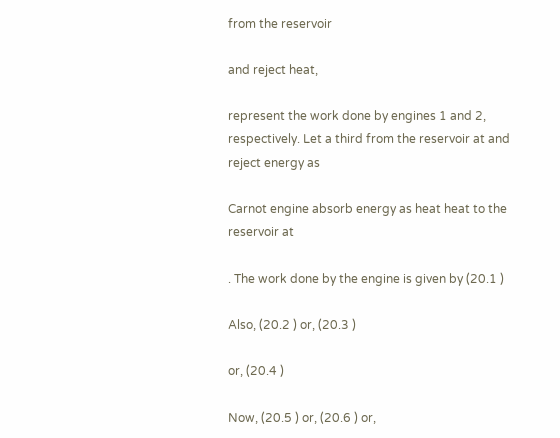from the reservoir

and reject heat,

represent the work done by engines 1 and 2, respectively. Let a third from the reservoir at and reject energy as

Carnot engine absorb energy as heat heat to the reservoir at

. The work done by the engine is given by (20.1 )

Also, (20.2 ) or, (20.3 )

or, (20.4 )

Now, (20.5 ) or, (20.6 ) or,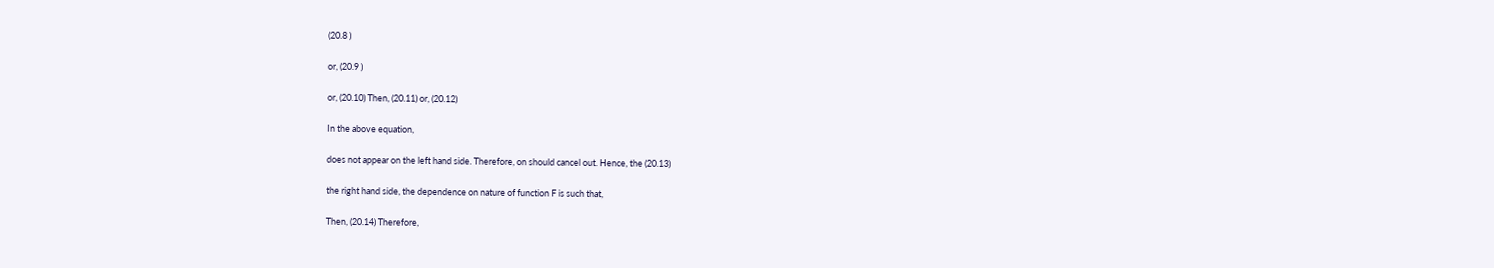(20.8 )

or, (20.9 )

or, (20.10) Then, (20.11) or, (20.12)

In the above equation,

does not appear on the left hand side. Therefore, on should cancel out. Hence, the (20.13)

the right hand side, the dependence on nature of function F is such that,

Then, (20.14) Therefore,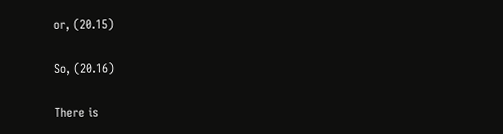or, (20.15)

So, (20.16)

There is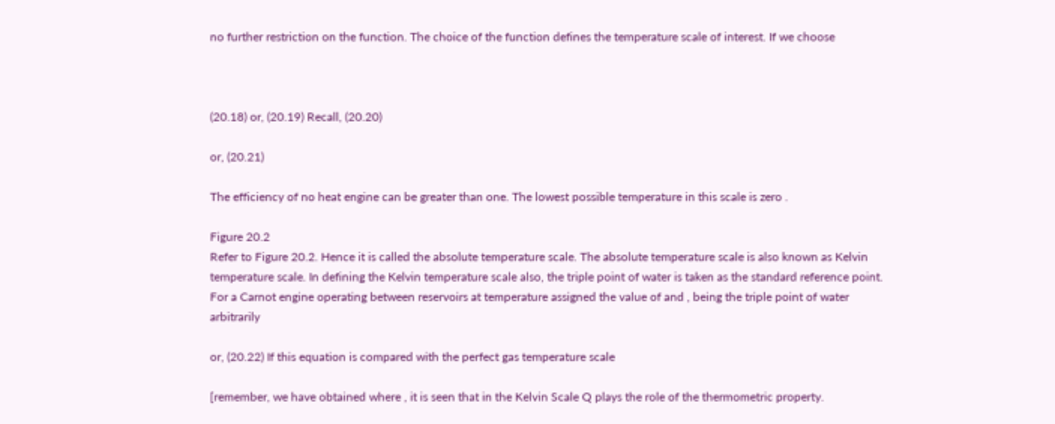no further restriction on the function. The choice of the function defines the temperature scale of interest. If we choose



(20.18) or, (20.19) Recall, (20.20)

or, (20.21)

The efficiency of no heat engine can be greater than one. The lowest possible temperature in this scale is zero .

Figure 20.2
Refer to Figure 20.2. Hence it is called the absolute temperature scale. The absolute temperature scale is also known as Kelvin temperature scale. In defining the Kelvin temperature scale also, the triple point of water is taken as the standard reference point. For a Carnot engine operating between reservoirs at temperature assigned the value of and , being the triple point of water arbitrarily

or, (20.22) If this equation is compared with the perfect gas temperature scale

[remember, we have obtained where , it is seen that in the Kelvin Scale Q plays the role of the thermometric property.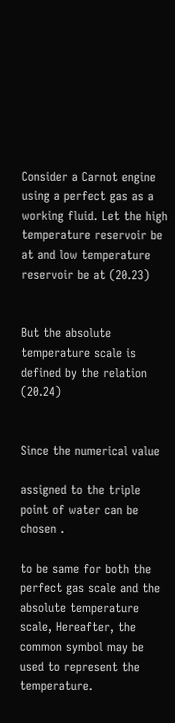Consider a Carnot engine using a perfect gas as a working fluid. Let the high temperature reservoir be at and low temperature reservoir be at (20.23)


But the absolute temperature scale is defined by the relation (20.24)


Since the numerical value

assigned to the triple point of water can be chosen .

to be same for both the perfect gas scale and the absolute temperature scale, Hereafter, the common symbol may be used to represent the temperature.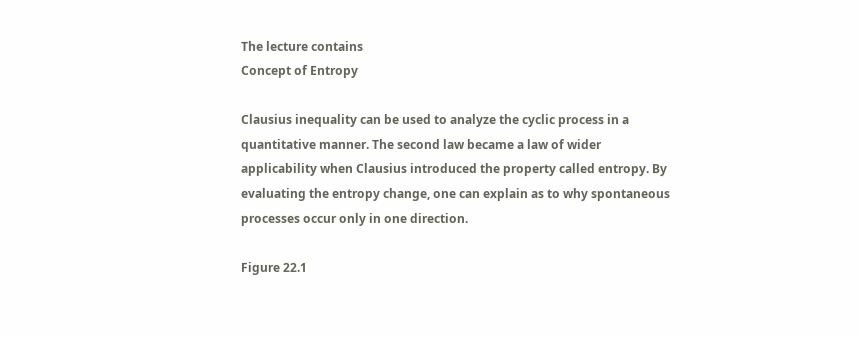The lecture contains
Concept of Entropy

Clausius inequality can be used to analyze the cyclic process in a quantitative manner. The second law became a law of wider applicability when Clausius introduced the property called entropy. By evaluating the entropy change, one can explain as to why spontaneous processes occur only in one direction.

Figure 22.1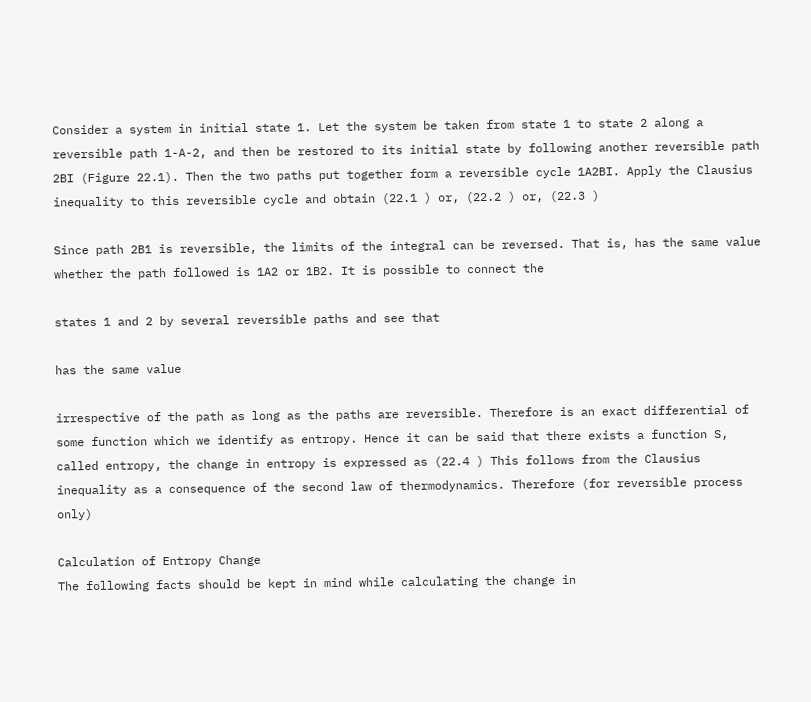Consider a system in initial state 1. Let the system be taken from state 1 to state 2 along a reversible path 1-A-2, and then be restored to its initial state by following another reversible path 2BI (Figure 22.1). Then the two paths put together form a reversible cycle 1A2BI. Apply the Clausius inequality to this reversible cycle and obtain (22.1 ) or, (22.2 ) or, (22.3 )

Since path 2B1 is reversible, the limits of the integral can be reversed. That is, has the same value whether the path followed is 1A2 or 1B2. It is possible to connect the

states 1 and 2 by several reversible paths and see that

has the same value

irrespective of the path as long as the paths are reversible. Therefore is an exact differential of some function which we identify as entropy. Hence it can be said that there exists a function S, called entropy, the change in entropy is expressed as (22.4 ) This follows from the Clausius inequality as a consequence of the second law of thermodynamics. Therefore (for reversible process only)

Calculation of Entropy Change
The following facts should be kept in mind while calculating the change in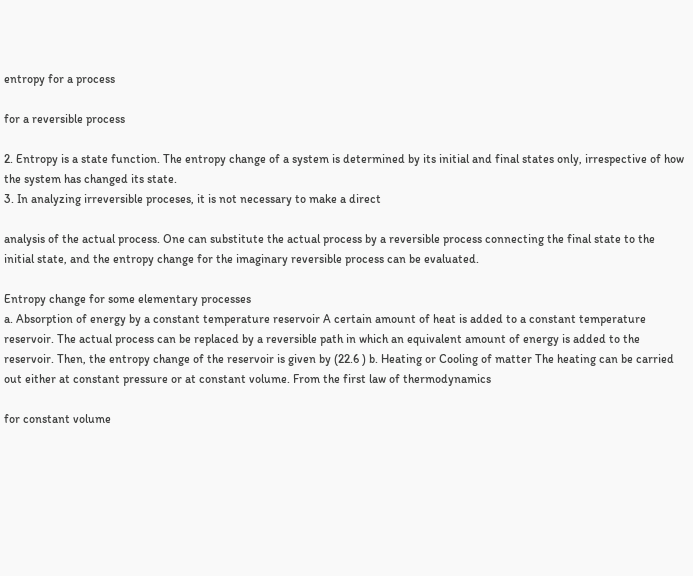entropy for a process

for a reversible process

2. Entropy is a state function. The entropy change of a system is determined by its initial and final states only, irrespective of how the system has changed its state.
3. In analyzing irreversible proceses, it is not necessary to make a direct

analysis of the actual process. One can substitute the actual process by a reversible process connecting the final state to the initial state, and the entropy change for the imaginary reversible process can be evaluated.

Entropy change for some elementary processes
a. Absorption of energy by a constant temperature reservoir A certain amount of heat is added to a constant temperature reservoir. The actual process can be replaced by a reversible path in which an equivalent amount of energy is added to the reservoir. Then, the entropy change of the reservoir is given by (22.6 ) b. Heating or Cooling of matter The heating can be carried out either at constant pressure or at constant volume. From the first law of thermodynamics

for constant volume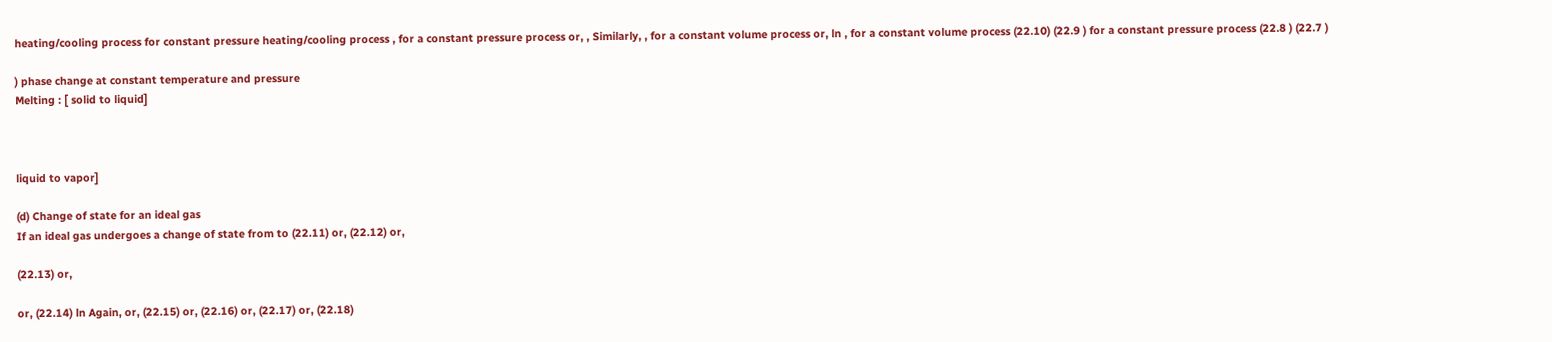heating/cooling process for constant pressure heating/cooling process , for a constant pressure process or, , Similarly, , for a constant volume process or, ln , for a constant volume process (22.10) (22.9 ) for a constant pressure process (22.8 ) (22.7 )

) phase change at constant temperature and pressure
Melting : [ solid to liquid]



liquid to vapor]

(d) Change of state for an ideal gas
If an ideal gas undergoes a change of state from to (22.11) or, (22.12) or,

(22.13) or,

or, (22.14) ln Again, or, (22.15) or, (22.16) or, (22.17) or, (22.18)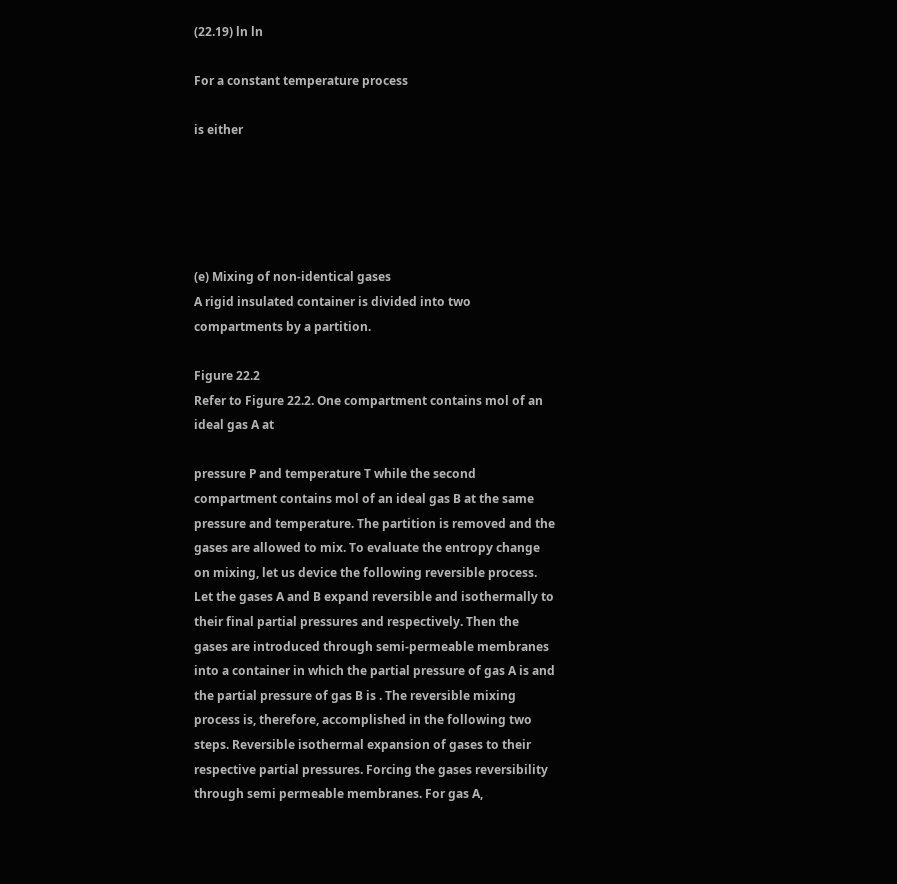(22.19) ln ln

For a constant temperature process

is either





(e) Mixing of non-identical gases
A rigid insulated container is divided into two compartments by a partition.

Figure 22.2
Refer to Figure 22.2. One compartment contains mol of an ideal gas A at

pressure P and temperature T while the second compartment contains mol of an ideal gas B at the same pressure and temperature. The partition is removed and the gases are allowed to mix. To evaluate the entropy change on mixing, let us device the following reversible process. Let the gases A and B expand reversible and isothermally to their final partial pressures and respectively. Then the gases are introduced through semi-permeable membranes into a container in which the partial pressure of gas A is and the partial pressure of gas B is . The reversible mixing process is, therefore, accomplished in the following two steps. Reversible isothermal expansion of gases to their respective partial pressures. Forcing the gases reversibility through semi permeable membranes. For gas A,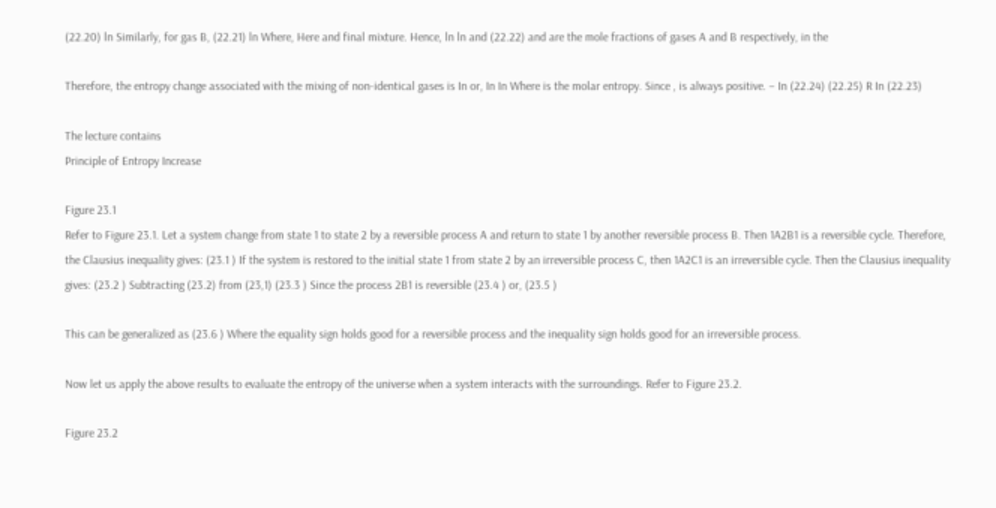(22.20) ln Similarly, for gas B, (22.21) ln Where, Here and final mixture. Hence, ln ln and (22.22) and are the mole fractions of gases A and B respectively, in the

Therefore, the entropy change associated with the mixing of non-identical gases is In or, In In Where is the molar entropy. Since , is always positive. − In (22.24) (22.25) R In (22.23)

The lecture contains
Principle of Entropy Increase

Figure 23.1
Refer to Figure 23.1. Let a system change from state 1 to state 2 by a reversible process A and return to state 1 by another reversible process B. Then 1A2B1 is a reversible cycle. Therefore, the Clausius inequality gives: (23.1 ) If the system is restored to the initial state 1 from state 2 by an irreversible process C, then 1A2C1 is an irreversible cycle. Then the Clausius inequality gives: (23.2 ) Subtracting (23.2) from (23,1) (23.3 ) Since the process 2B1 is reversible (23.4 ) or, (23.5 )

This can be generalized as (23.6 ) Where the equality sign holds good for a reversible process and the inequality sign holds good for an irreversible process.

Now let us apply the above results to evaluate the entropy of the universe when a system interacts with the surroundings. Refer to Figure 23.2.

Figure 23.2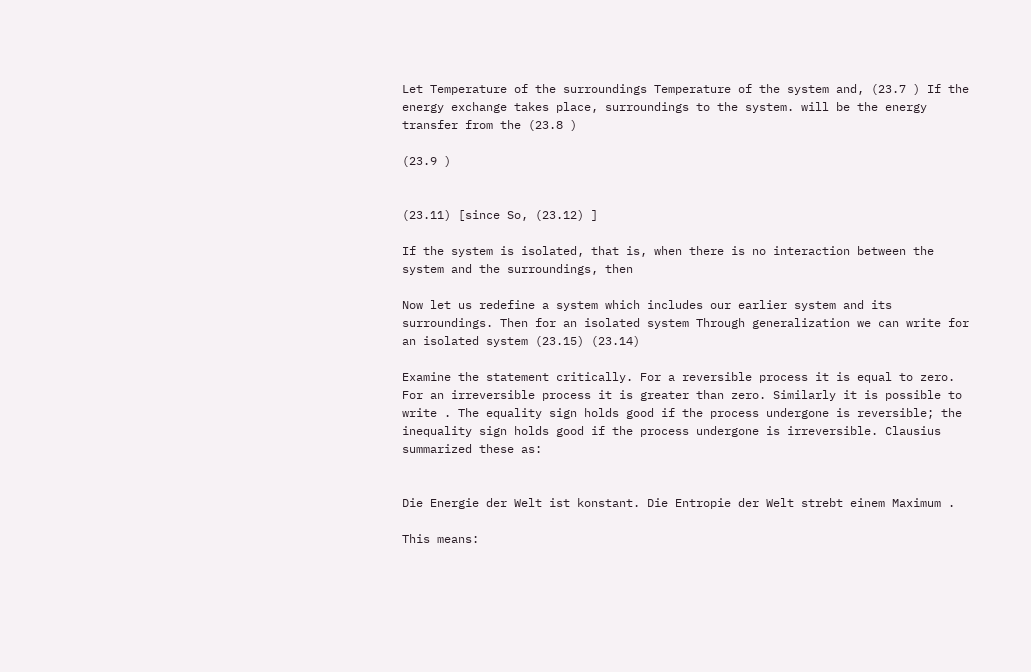Let Temperature of the surroundings Temperature of the system and, (23.7 ) If the energy exchange takes place, surroundings to the system. will be the energy transfer from the (23.8 )

(23.9 )


(23.11) [since So, (23.12) ]

If the system is isolated, that is, when there is no interaction between the system and the surroundings, then

Now let us redefine a system which includes our earlier system and its surroundings. Then for an isolated system Through generalization we can write for an isolated system (23.15) (23.14)

Examine the statement critically. For a reversible process it is equal to zero. For an irreversible process it is greater than zero. Similarly it is possible to write . The equality sign holds good if the process undergone is reversible; the inequality sign holds good if the process undergone is irreversible. Clausius summarized these as:


Die Energie der Welt ist konstant. Die Entropie der Welt strebt einem Maximum .

This means: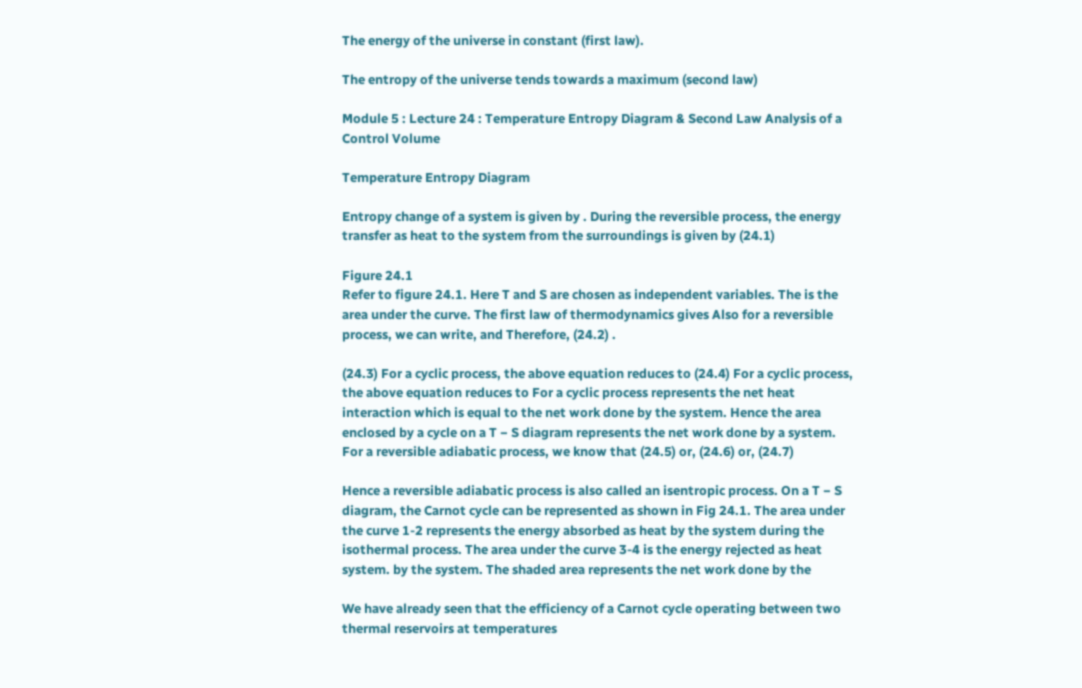The energy of the universe in constant (first law).

The entropy of the universe tends towards a maximum (second law)

Module 5 : Lecture 24 : Temperature Entropy Diagram & Second Law Analysis of a Control Volume

Temperature Entropy Diagram

Entropy change of a system is given by . During the reversible process, the energy transfer as heat to the system from the surroundings is given by (24.1)

Figure 24.1
Refer to figure 24.1. Here T and S are chosen as independent variables. The is the area under the curve. The first law of thermodynamics gives Also for a reversible process, we can write, and Therefore, (24.2) .

(24.3) For a cyclic process, the above equation reduces to (24.4) For a cyclic process, the above equation reduces to For a cyclic process represents the net heat interaction which is equal to the net work done by the system. Hence the area enclosed by a cycle on a T − S diagram represents the net work done by a system. For a reversible adiabatic process, we know that (24.5) or, (24.6) or, (24.7)

Hence a reversible adiabatic process is also called an isentropic process. On a T − S diagram, the Carnot cycle can be represented as shown in Fig 24.1. The area under the curve 1-2 represents the energy absorbed as heat by the system during the isothermal process. The area under the curve 3-4 is the energy rejected as heat system. by the system. The shaded area represents the net work done by the

We have already seen that the efficiency of a Carnot cycle operating between two thermal reservoirs at temperatures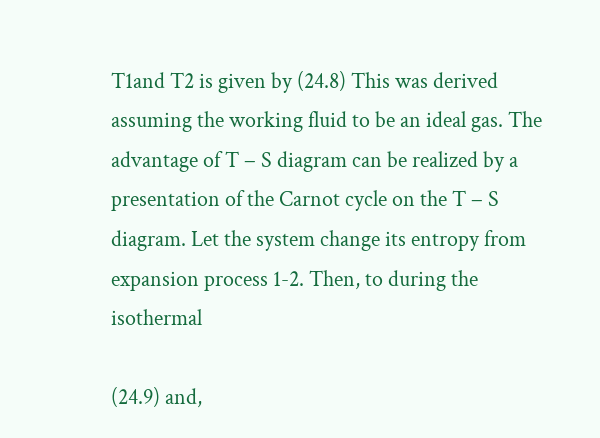T1and T2 is given by (24.8) This was derived assuming the working fluid to be an ideal gas. The advantage of T − S diagram can be realized by a presentation of the Carnot cycle on the T − S diagram. Let the system change its entropy from expansion process 1-2. Then, to during the isothermal

(24.9) and,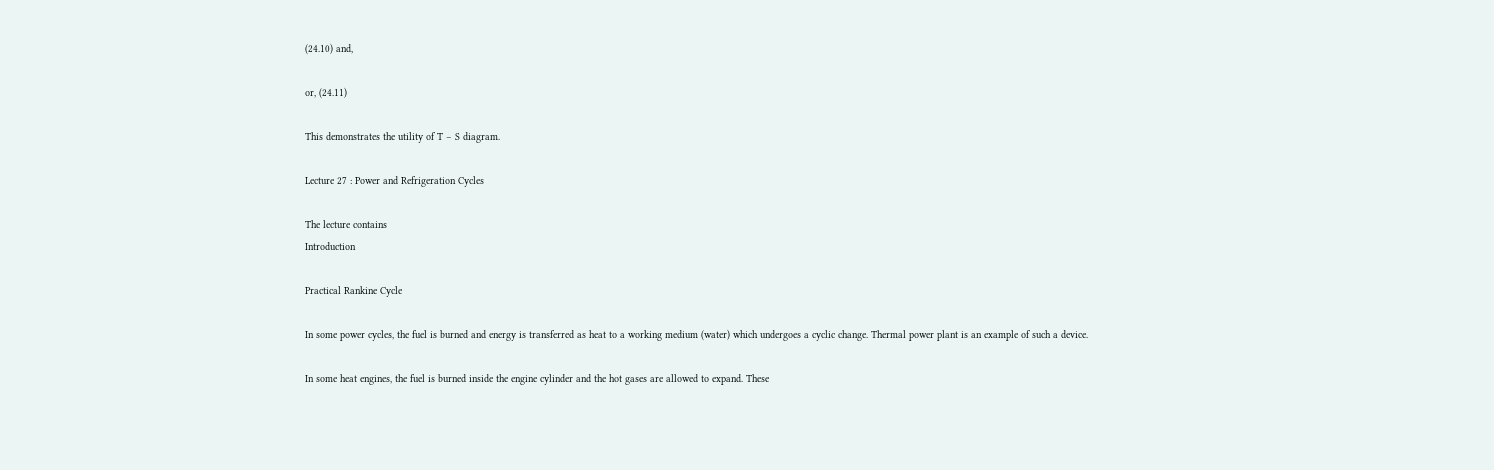(24.10) and,

or, (24.11)

This demonstrates the utility of T − S diagram.

Lecture 27 : Power and Refrigeration Cycles

The lecture contains
Introduction

Practical Rankine Cycle

In some power cycles, the fuel is burned and energy is transferred as heat to a working medium (water) which undergoes a cyclic change. Thermal power plant is an example of such a device.

In some heat engines, the fuel is burned inside the engine cylinder and the hot gases are allowed to expand. These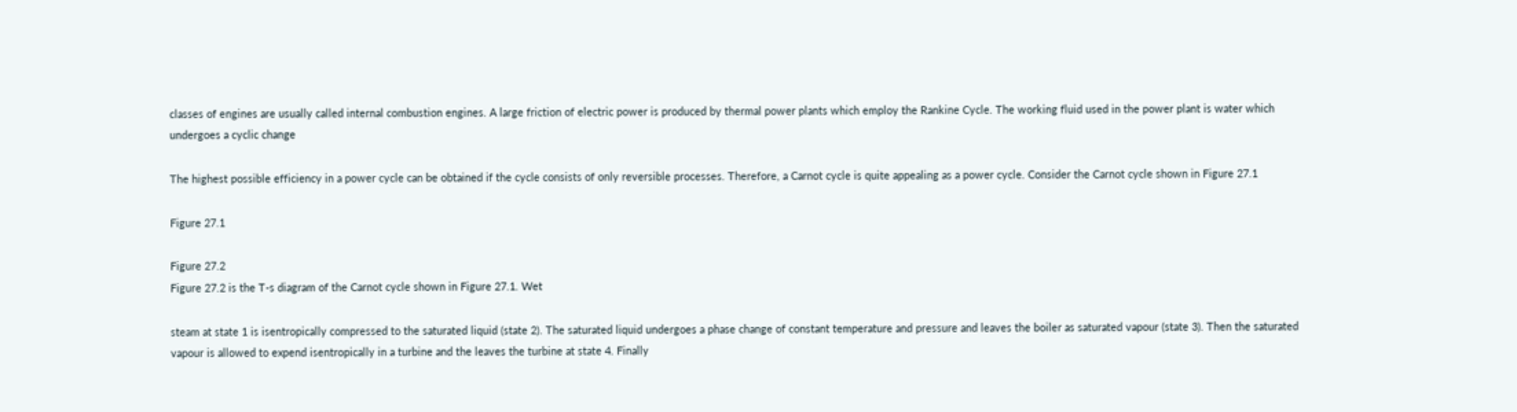classes of engines are usually called internal combustion engines. A large friction of electric power is produced by thermal power plants which employ the Rankine Cycle. The working fluid used in the power plant is water which undergoes a cyclic change

The highest possible efficiency in a power cycle can be obtained if the cycle consists of only reversible processes. Therefore, a Carnot cycle is quite appealing as a power cycle. Consider the Carnot cycle shown in Figure 27.1

Figure 27.1

Figure 27.2
Figure 27.2 is the T-s diagram of the Carnot cycle shown in Figure 27.1. Wet

steam at state 1 is isentropically compressed to the saturated liquid (state 2). The saturated liquid undergoes a phase change of constant temperature and pressure and leaves the boiler as saturated vapour (state 3). Then the saturated vapour is allowed to expend isentropically in a turbine and the leaves the turbine at state 4. Finally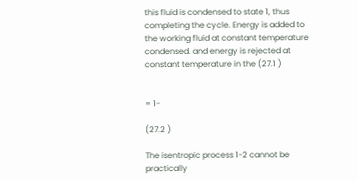this fluid is condensed to state 1, thus completing the cycle. Energy is added to the working fluid at constant temperature condensed. and energy is rejected at constant temperature in the (27.1 )


= 1-

(27.2 )

The isentropic process 1-2 cannot be practically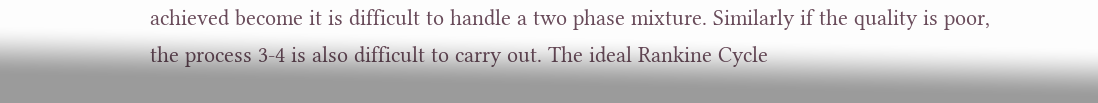achieved become it is difficult to handle a two phase mixture. Similarly if the quality is poor, the process 3-4 is also difficult to carry out. The ideal Rankine Cycle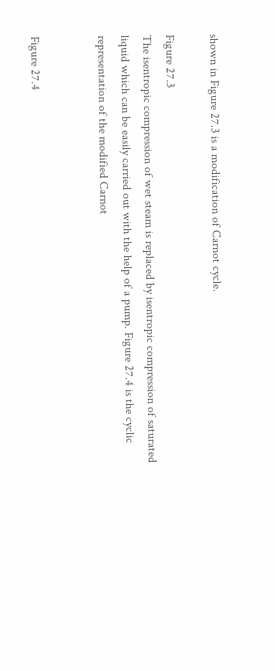shown in Figure 27.3 is a modification of Carnot cycle.

Figure 27.3
The isentropic compression of wet steam is replaced by isentropic compression of saturated liquid which can be easily carried out with the help of a pump. Figure 27.4 is the cyclic representation of the modified Carnot


Figure 27.4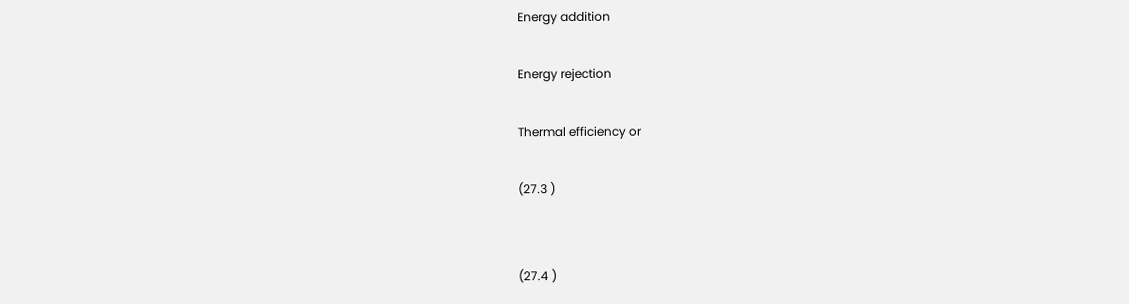Energy addition

Energy rejection

Thermal efficiency or

(27.3 )


(27.4 )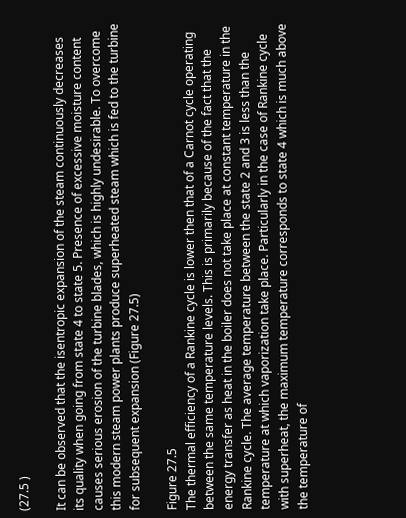(27.5 )

It can be observed that the isentropic expansion of the steam continuously decreases its quality when going from state 4 to state 5. Presence of excessive moisture content causes serious erosion of the turbine blades, which is highly undesirable. To overcome this modern steam power plants produce superheated steam which is fed to the turbine for subsequent expansion (Figure 27.5)

Figure 27.5
The thermal efficiency of a Rankine cycle is lower then that of a Carnot cycle operating between the same temperature levels. This is primarily because of the fact that the energy transfer as heat in the boiler does not take place at constant temperature in the Rankine cycle. The average temperature between the state 2 and 3 is less than the temperature at which vaporization take place. Particularly in the case of Rankine cycle with superheat, the maximum temperature corresponds to state 4 which is much above the temperature of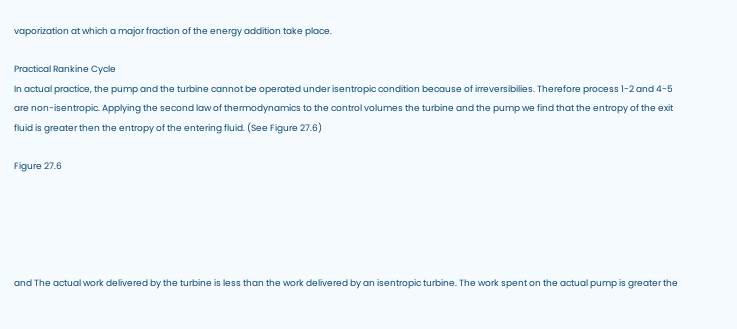vaporization at which a major fraction of the energy addition take place.

Practical Rankine Cycle
In actual practice, the pump and the turbine cannot be operated under isentropic condition because of irreversibilies. Therefore process 1-2 and 4-5 are non-isentropic. Applying the second law of thermodynamics to the control volumes the turbine and the pump we find that the entropy of the exit fluid is greater then the entropy of the entering fluid. (See Figure 27.6)

Figure 27.6





and The actual work delivered by the turbine is less than the work delivered by an isentropic turbine. The work spent on the actual pump is greater the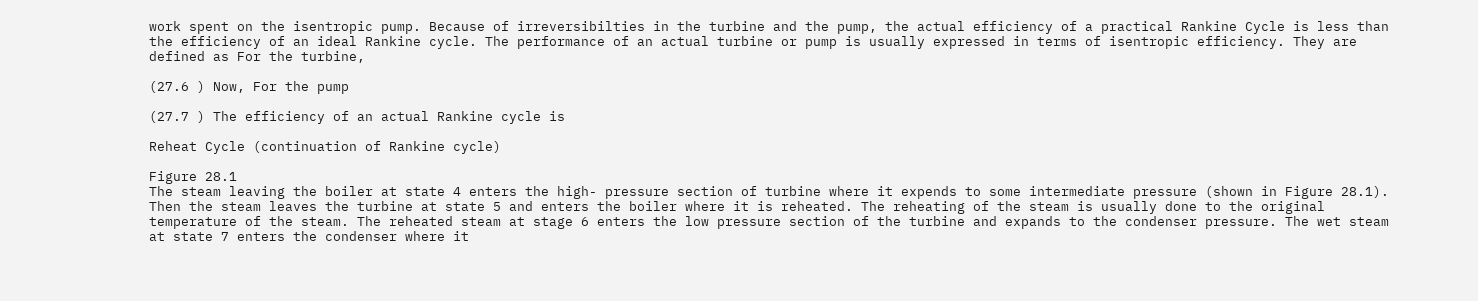work spent on the isentropic pump. Because of irreversibilties in the turbine and the pump, the actual efficiency of a practical Rankine Cycle is less than the efficiency of an ideal Rankine cycle. The performance of an actual turbine or pump is usually expressed in terms of isentropic efficiency. They are defined as For the turbine,

(27.6 ) Now, For the pump

(27.7 ) The efficiency of an actual Rankine cycle is

Reheat Cycle (continuation of Rankine cycle)

Figure 28.1
The steam leaving the boiler at state 4 enters the high- pressure section of turbine where it expends to some intermediate pressure (shown in Figure 28.1). Then the steam leaves the turbine at state 5 and enters the boiler where it is reheated. The reheating of the steam is usually done to the original temperature of the steam. The reheated steam at stage 6 enters the low pressure section of the turbine and expands to the condenser pressure. The wet steam at state 7 enters the condenser where it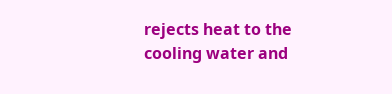rejects heat to the cooling water and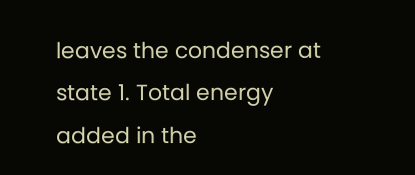leaves the condenser at state 1. Total energy added in the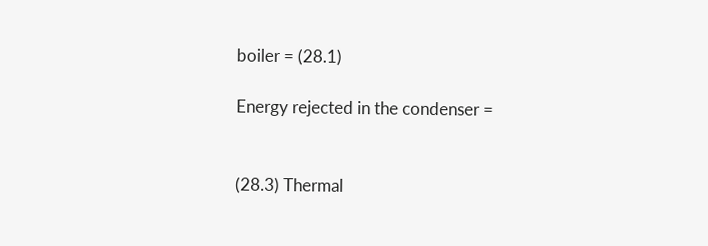boiler = (28.1)

Energy rejected in the condenser =


(28.3) Thermal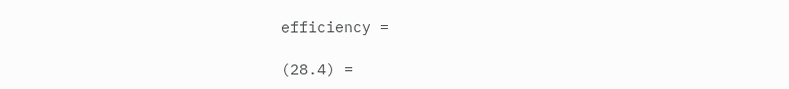efficiency =

(28.4) =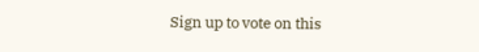Sign up to vote on this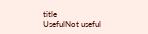title
UsefulNot useful